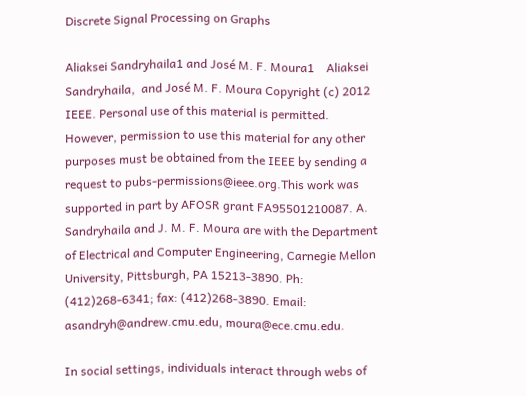Discrete Signal Processing on Graphs

Aliaksei Sandryhaila1 and José M. F. Moura1    Aliaksei Sandryhaila,  and José M. F. Moura Copyright (c) 2012 IEEE. Personal use of this material is permitted. However, permission to use this material for any other purposes must be obtained from the IEEE by sending a request to pubs-permissions@ieee.org.This work was supported in part by AFOSR grant FA95501210087. A. Sandryhaila and J. M. F. Moura are with the Department of Electrical and Computer Engineering, Carnegie Mellon University, Pittsburgh, PA 15213-3890. Ph: (412)268-6341; fax: (412)268-3890. Email: asandryh@andrew.cmu.edu, moura@ece.cmu.edu.

In social settings, individuals interact through webs of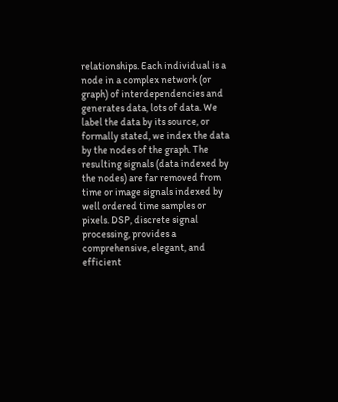relationships. Each individual is a node in a complex network (or graph) of interdependencies and generates data, lots of data. We label the data by its source, or formally stated, we index the data by the nodes of the graph. The resulting signals (data indexed by the nodes) are far removed from time or image signals indexed by well ordered time samples or pixels. DSP, discrete signal processing, provides a comprehensive, elegant, and efficient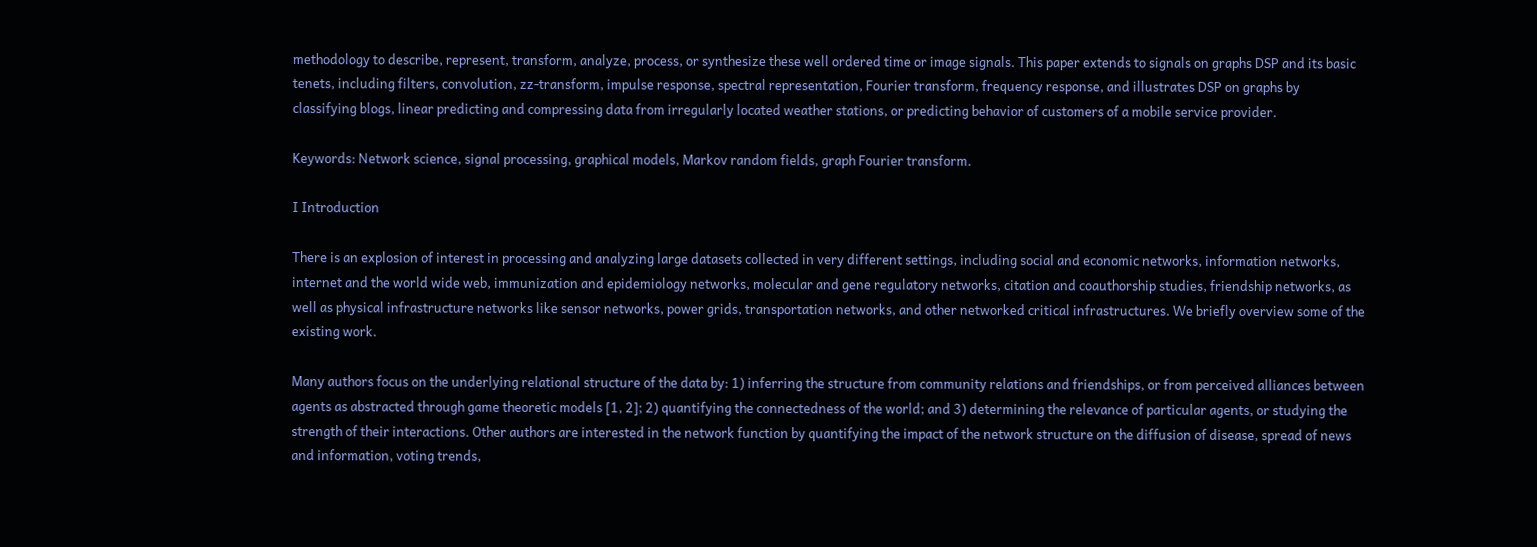methodology to describe, represent, transform, analyze, process, or synthesize these well ordered time or image signals. This paper extends to signals on graphs DSP and its basic tenets, including filters, convolution, zz-transform, impulse response, spectral representation, Fourier transform, frequency response, and illustrates DSP on graphs by classifying blogs, linear predicting and compressing data from irregularly located weather stations, or predicting behavior of customers of a mobile service provider.

Keywords: Network science, signal processing, graphical models, Markov random fields, graph Fourier transform.

I Introduction

There is an explosion of interest in processing and analyzing large datasets collected in very different settings, including social and economic networks, information networks, internet and the world wide web, immunization and epidemiology networks, molecular and gene regulatory networks, citation and coauthorship studies, friendship networks, as well as physical infrastructure networks like sensor networks, power grids, transportation networks, and other networked critical infrastructures. We briefly overview some of the existing work.

Many authors focus on the underlying relational structure of the data by: 1) inferring the structure from community relations and friendships, or from perceived alliances between agents as abstracted through game theoretic models [1, 2]; 2) quantifying the connectedness of the world; and 3) determining the relevance of particular agents, or studying the strength of their interactions. Other authors are interested in the network function by quantifying the impact of the network structure on the diffusion of disease, spread of news and information, voting trends,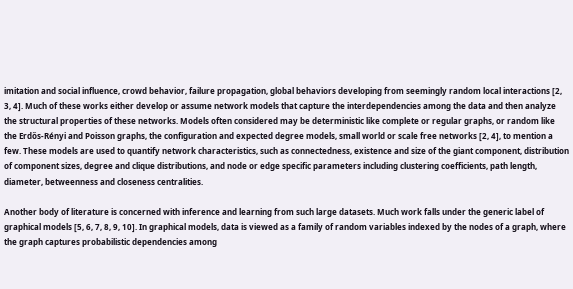imitation and social influence, crowd behavior, failure propagation, global behaviors developing from seemingly random local interactions [2, 3, 4]. Much of these works either develop or assume network models that capture the interdependencies among the data and then analyze the structural properties of these networks. Models often considered may be deterministic like complete or regular graphs, or random like the Erdős-Rényi and Poisson graphs, the configuration and expected degree models, small world or scale free networks [2, 4], to mention a few. These models are used to quantify network characteristics, such as connectedness, existence and size of the giant component, distribution of component sizes, degree and clique distributions, and node or edge specific parameters including clustering coefficients, path length, diameter, betweenness and closeness centralities.

Another body of literature is concerned with inference and learning from such large datasets. Much work falls under the generic label of graphical models [5, 6, 7, 8, 9, 10]. In graphical models, data is viewed as a family of random variables indexed by the nodes of a graph, where the graph captures probabilistic dependencies among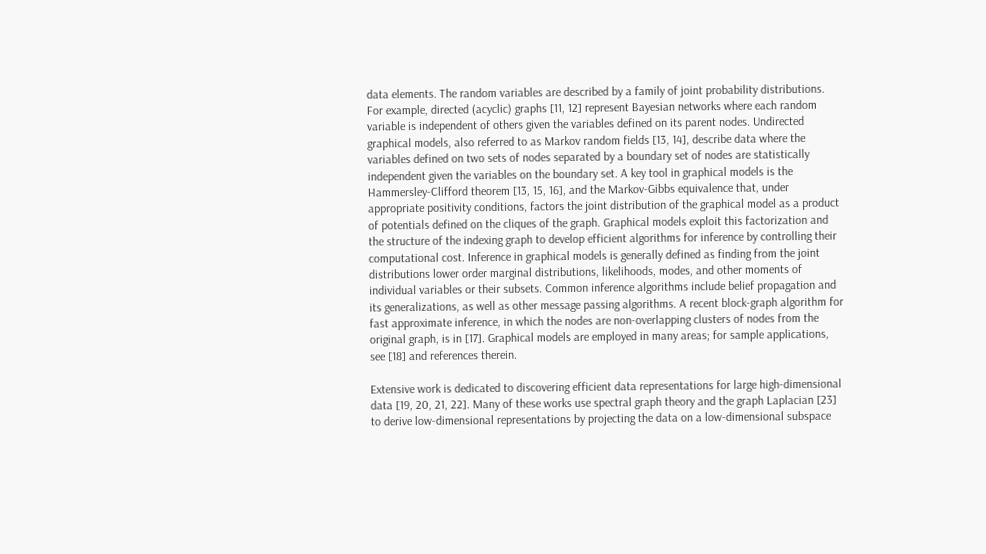data elements. The random variables are described by a family of joint probability distributions. For example, directed (acyclic) graphs [11, 12] represent Bayesian networks where each random variable is independent of others given the variables defined on its parent nodes. Undirected graphical models, also referred to as Markov random fields [13, 14], describe data where the variables defined on two sets of nodes separated by a boundary set of nodes are statistically independent given the variables on the boundary set. A key tool in graphical models is the Hammersley-Clifford theorem [13, 15, 16], and the Markov-Gibbs equivalence that, under appropriate positivity conditions, factors the joint distribution of the graphical model as a product of potentials defined on the cliques of the graph. Graphical models exploit this factorization and the structure of the indexing graph to develop efficient algorithms for inference by controlling their computational cost. Inference in graphical models is generally defined as finding from the joint distributions lower order marginal distributions, likelihoods, modes, and other moments of individual variables or their subsets. Common inference algorithms include belief propagation and its generalizations, as well as other message passing algorithms. A recent block-graph algorithm for fast approximate inference, in which the nodes are non-overlapping clusters of nodes from the original graph, is in [17]. Graphical models are employed in many areas; for sample applications, see [18] and references therein.

Extensive work is dedicated to discovering efficient data representations for large high-dimensional data [19, 20, 21, 22]. Many of these works use spectral graph theory and the graph Laplacian [23] to derive low-dimensional representations by projecting the data on a low-dimensional subspace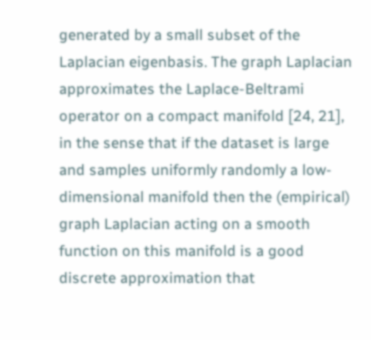generated by a small subset of the Laplacian eigenbasis. The graph Laplacian approximates the Laplace-Beltrami operator on a compact manifold [24, 21], in the sense that if the dataset is large and samples uniformly randomly a low-dimensional manifold then the (empirical) graph Laplacian acting on a smooth function on this manifold is a good discrete approximation that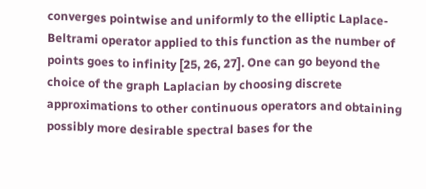converges pointwise and uniformly to the elliptic Laplace-Beltrami operator applied to this function as the number of points goes to infinity [25, 26, 27]. One can go beyond the choice of the graph Laplacian by choosing discrete approximations to other continuous operators and obtaining possibly more desirable spectral bases for the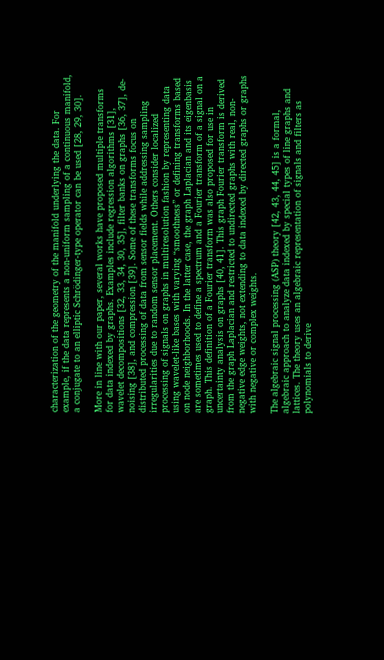characterization of the geometry of the manifold underlying the data. For example, if the data represents a non-uniform sampling of a continuous manifold, a conjugate to an elliptic Schrödinger-type operator can be used [28, 29, 30].

More in line with our paper, several works have proposed multiple transforms for data indexed by graphs. Examples include regression algorithms [31], wavelet decompositions [32, 33, 34, 30, 35], filter banks on graphs [36, 37], de-noising [38], and compression [39]. Some of these transforms focus on distributed processing of data from sensor fields while addressing sampling irregularities due to random sensor placement. Others consider localized processing of signals on graphs in multiresolution fashion by representing data using wavelet-like bases with varying “smoothness” or defining transforms based on node neighborhoods. In the latter case, the graph Laplacian and its eigenbasis are sometimes used to define a spectrum and a Fourier transform of a signal on a graph. This definition of a Fourier transform was also proposed for use in uncertainty analysis on graphs [40, 41]. This graph Fourier transform is derived from the graph Laplacian and restricted to undirected graphs with real, non-negative edge weights, not extending to data indexed by directed graphs or graphs with negative or complex weights.

The algebraic signal processing (ASP) theory [42, 43, 44, 45] is a formal, algebraic approach to analyze data indexed by special types of line graphs and lattices. The theory uses an algebraic representation of signals and filters as polynomials to derive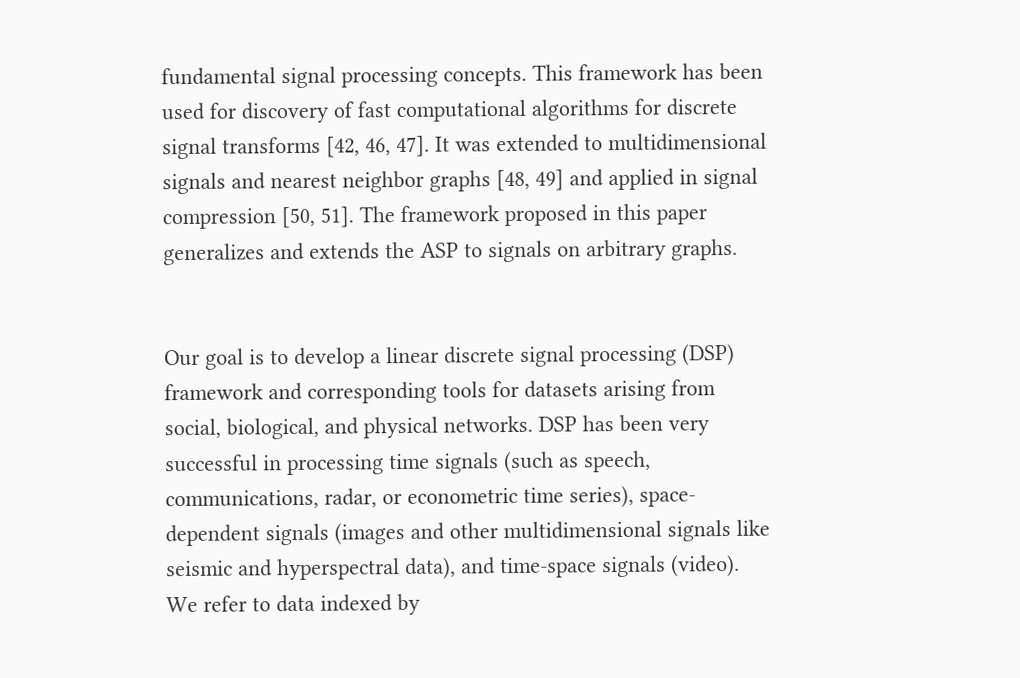fundamental signal processing concepts. This framework has been used for discovery of fast computational algorithms for discrete signal transforms [42, 46, 47]. It was extended to multidimensional signals and nearest neighbor graphs [48, 49] and applied in signal compression [50, 51]. The framework proposed in this paper generalizes and extends the ASP to signals on arbitrary graphs.


Our goal is to develop a linear discrete signal processing (DSP) framework and corresponding tools for datasets arising from social, biological, and physical networks. DSP has been very successful in processing time signals (such as speech, communications, radar, or econometric time series), space-dependent signals (images and other multidimensional signals like seismic and hyperspectral data), and time-space signals (video). We refer to data indexed by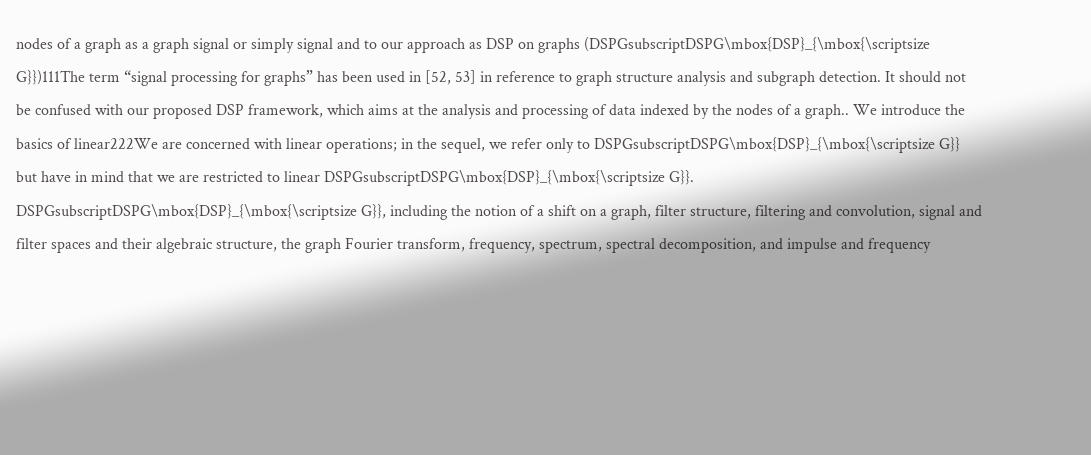nodes of a graph as a graph signal or simply signal and to our approach as DSP on graphs (DSPGsubscriptDSPG\mbox{DSP}_{\mbox{\scriptsize G}})111The term “signal processing for graphs” has been used in [52, 53] in reference to graph structure analysis and subgraph detection. It should not be confused with our proposed DSP framework, which aims at the analysis and processing of data indexed by the nodes of a graph.. We introduce the basics of linear222We are concerned with linear operations; in the sequel, we refer only to DSPGsubscriptDSPG\mbox{DSP}_{\mbox{\scriptsize G}} but have in mind that we are restricted to linear DSPGsubscriptDSPG\mbox{DSP}_{\mbox{\scriptsize G}}. DSPGsubscriptDSPG\mbox{DSP}_{\mbox{\scriptsize G}}, including the notion of a shift on a graph, filter structure, filtering and convolution, signal and filter spaces and their algebraic structure, the graph Fourier transform, frequency, spectrum, spectral decomposition, and impulse and frequency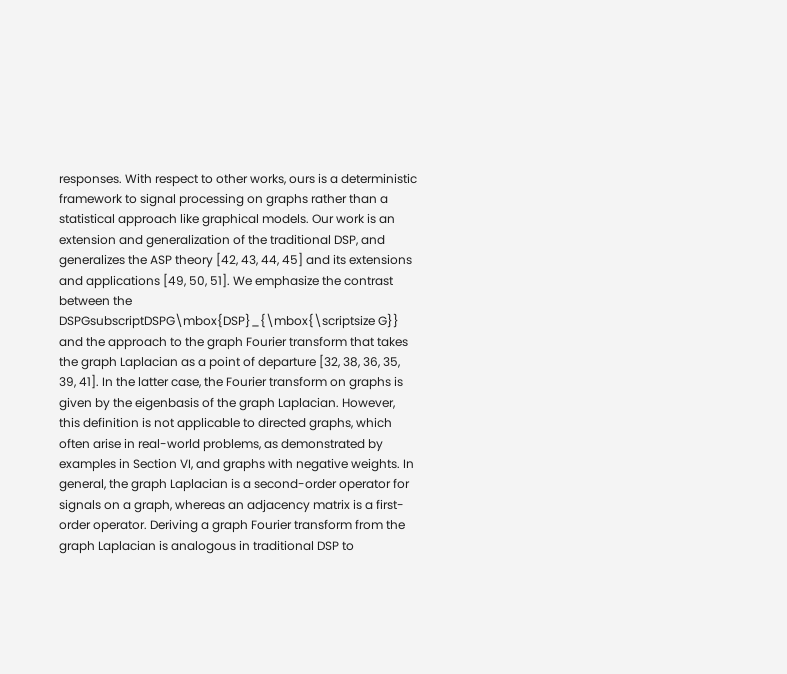responses. With respect to other works, ours is a deterministic framework to signal processing on graphs rather than a statistical approach like graphical models. Our work is an extension and generalization of the traditional DSP, and generalizes the ASP theory [42, 43, 44, 45] and its extensions and applications [49, 50, 51]. We emphasize the contrast between the DSPGsubscriptDSPG\mbox{DSP}_{\mbox{\scriptsize G}} and the approach to the graph Fourier transform that takes the graph Laplacian as a point of departure [32, 38, 36, 35, 39, 41]. In the latter case, the Fourier transform on graphs is given by the eigenbasis of the graph Laplacian. However, this definition is not applicable to directed graphs, which often arise in real-world problems, as demonstrated by examples in Section VI, and graphs with negative weights. In general, the graph Laplacian is a second-order operator for signals on a graph, whereas an adjacency matrix is a first-order operator. Deriving a graph Fourier transform from the graph Laplacian is analogous in traditional DSP to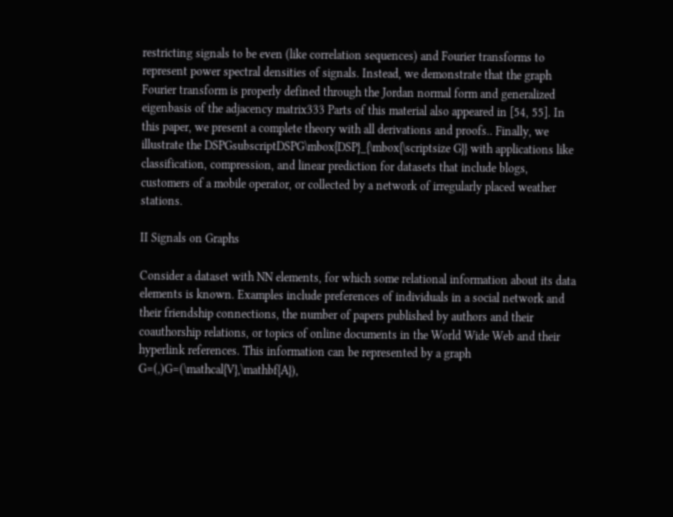restricting signals to be even (like correlation sequences) and Fourier transforms to represent power spectral densities of signals. Instead, we demonstrate that the graph Fourier transform is properly defined through the Jordan normal form and generalized eigenbasis of the adjacency matrix333 Parts of this material also appeared in [54, 55]. In this paper, we present a complete theory with all derivations and proofs.. Finally, we illustrate the DSPGsubscriptDSPG\mbox{DSP}_{\mbox{\scriptsize G}} with applications like classification, compression, and linear prediction for datasets that include blogs, customers of a mobile operator, or collected by a network of irregularly placed weather stations.

II Signals on Graphs

Consider a dataset with NN elements, for which some relational information about its data elements is known. Examples include preferences of individuals in a social network and their friendship connections, the number of papers published by authors and their coauthorship relations, or topics of online documents in the World Wide Web and their hyperlink references. This information can be represented by a graph G=(,)G=(\mathcal{V},\mathbf{A}),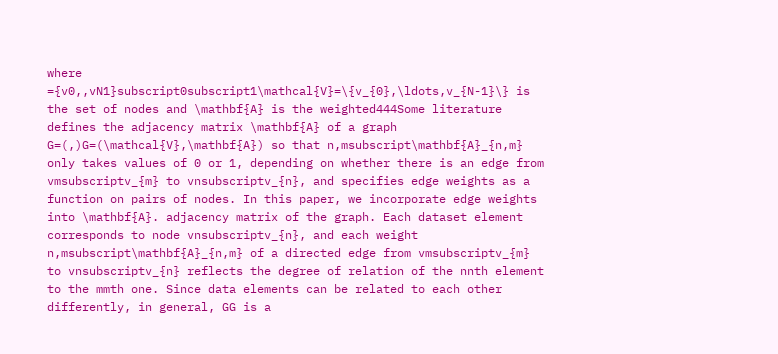where ={v0,,vN1}subscript0subscript1\mathcal{V}=\{v_{0},\ldots,v_{N-1}\} is the set of nodes and \mathbf{A} is the weighted444Some literature defines the adjacency matrix \mathbf{A} of a graph G=(,)G=(\mathcal{V},\mathbf{A}) so that n,msubscript\mathbf{A}_{n,m} only takes values of 0 or 1, depending on whether there is an edge from vmsubscriptv_{m} to vnsubscriptv_{n}, and specifies edge weights as a function on pairs of nodes. In this paper, we incorporate edge weights into \mathbf{A}. adjacency matrix of the graph. Each dataset element corresponds to node vnsubscriptv_{n}, and each weight n,msubscript\mathbf{A}_{n,m} of a directed edge from vmsubscriptv_{m} to vnsubscriptv_{n} reflects the degree of relation of the nnth element to the mmth one. Since data elements can be related to each other differently, in general, GG is a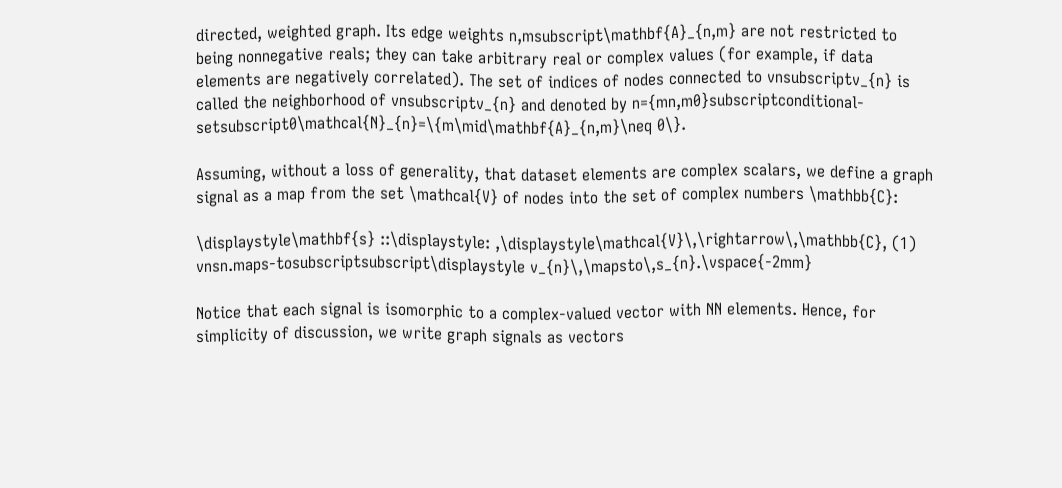directed, weighted graph. Its edge weights n,msubscript\mathbf{A}_{n,m} are not restricted to being nonnegative reals; they can take arbitrary real or complex values (for example, if data elements are negatively correlated). The set of indices of nodes connected to vnsubscriptv_{n} is called the neighborhood of vnsubscriptv_{n} and denoted by n={mn,m0}subscriptconditional-setsubscript0\mathcal{N}_{n}=\{m\mid\mathbf{A}_{n,m}\neq 0\}.

Assuming, without a loss of generality, that dataset elements are complex scalars, we define a graph signal as a map from the set \mathcal{V} of nodes into the set of complex numbers \mathbb{C}:

\displaystyle\mathbf{s} ::\displaystyle: ,\displaystyle\mathcal{V}\,\rightarrow\,\mathbb{C}, (1)
vnsn.maps-tosubscriptsubscript\displaystyle v_{n}\,\mapsto\,s_{n}.\vspace{-2mm}

Notice that each signal is isomorphic to a complex-valued vector with NN elements. Hence, for simplicity of discussion, we write graph signals as vectors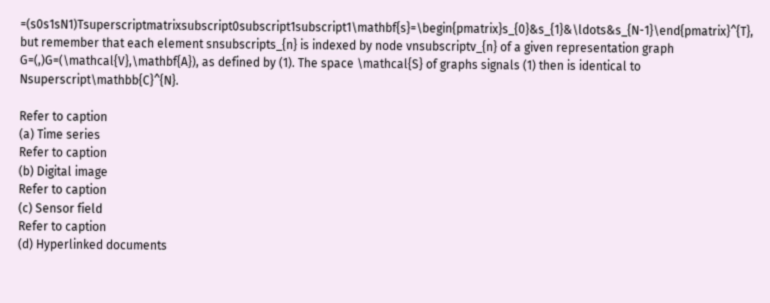=(s0s1sN1)Tsuperscriptmatrixsubscript0subscript1subscript1\mathbf{s}=\begin{pmatrix}s_{0}&s_{1}&\ldots&s_{N-1}\end{pmatrix}^{T}, but remember that each element snsubscripts_{n} is indexed by node vnsubscriptv_{n} of a given representation graph G=(,)G=(\mathcal{V},\mathbf{A}), as defined by (1). The space \mathcal{S} of graphs signals (1) then is identical to Nsuperscript\mathbb{C}^{N}.

Refer to caption
(a) Time series
Refer to caption
(b) Digital image
Refer to caption
(c) Sensor field
Refer to caption
(d) Hyperlinked documents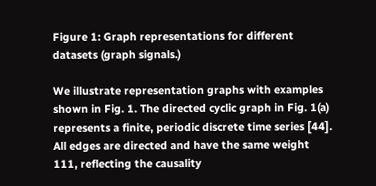Figure 1: Graph representations for different datasets (graph signals.)

We illustrate representation graphs with examples shown in Fig. 1. The directed cyclic graph in Fig. 1(a) represents a finite, periodic discrete time series [44]. All edges are directed and have the same weight 111, reflecting the causality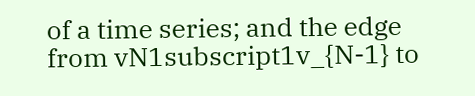of a time series; and the edge from vN1subscript1v_{N-1} to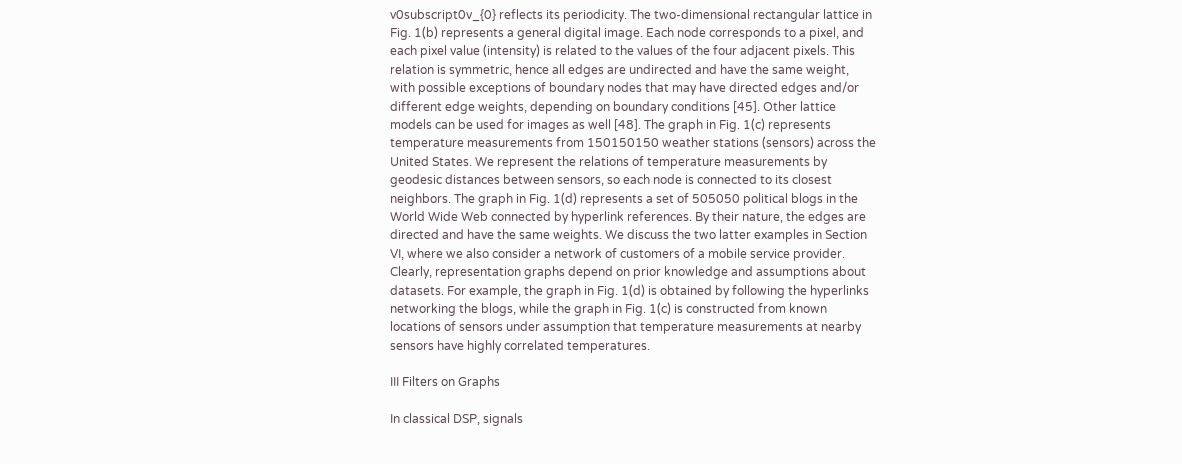v0subscript0v_{0} reflects its periodicity. The two-dimensional rectangular lattice in Fig. 1(b) represents a general digital image. Each node corresponds to a pixel, and each pixel value (intensity) is related to the values of the four adjacent pixels. This relation is symmetric, hence all edges are undirected and have the same weight, with possible exceptions of boundary nodes that may have directed edges and/or different edge weights, depending on boundary conditions [45]. Other lattice models can be used for images as well [48]. The graph in Fig. 1(c) represents temperature measurements from 150150150 weather stations (sensors) across the United States. We represent the relations of temperature measurements by geodesic distances between sensors, so each node is connected to its closest neighbors. The graph in Fig. 1(d) represents a set of 505050 political blogs in the World Wide Web connected by hyperlink references. By their nature, the edges are directed and have the same weights. We discuss the two latter examples in Section VI, where we also consider a network of customers of a mobile service provider. Clearly, representation graphs depend on prior knowledge and assumptions about datasets. For example, the graph in Fig. 1(d) is obtained by following the hyperlinks networking the blogs, while the graph in Fig. 1(c) is constructed from known locations of sensors under assumption that temperature measurements at nearby sensors have highly correlated temperatures.

III Filters on Graphs

In classical DSP, signals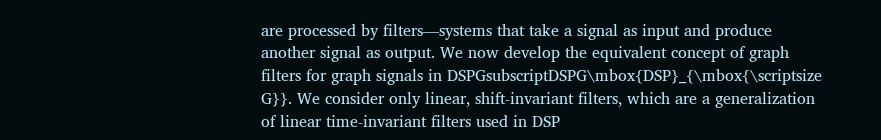are processed by filters—systems that take a signal as input and produce another signal as output. We now develop the equivalent concept of graph filters for graph signals in DSPGsubscriptDSPG\mbox{DSP}_{\mbox{\scriptsize G}}. We consider only linear, shift-invariant filters, which are a generalization of linear time-invariant filters used in DSP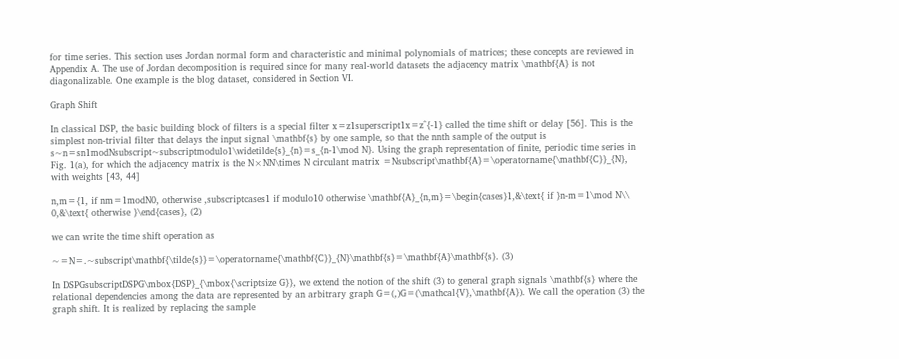for time series. This section uses Jordan normal form and characteristic and minimal polynomials of matrices; these concepts are reviewed in Appendix A. The use of Jordan decomposition is required since for many real-world datasets the adjacency matrix \mathbf{A} is not diagonalizable. One example is the blog dataset, considered in Section VI.

Graph Shift

In classical DSP, the basic building block of filters is a special filter x=z1superscript1x=z^{-1} called the time shift or delay [56]. This is the simplest non-trivial filter that delays the input signal \mathbf{s} by one sample, so that the nnth sample of the output is s~n=sn1modNsubscript~subscriptmodulo1\widetilde{s}_{n}=s_{n-1\mod N}. Using the graph representation of finite, periodic time series in Fig. 1(a), for which the adjacency matrix is the N×NN\times N circulant matrix =Nsubscript\mathbf{A}=\operatorname{\mathbf{C}}_{N}, with weights [43, 44]

n,m={1, if nm=1modN0, otherwise ,subscriptcases1 if modulo10 otherwise \mathbf{A}_{n,m}=\begin{cases}1,&\text{ if }n-m=1\mod N\\ 0,&\text{ otherwise }\end{cases}, (2)

we can write the time shift operation as

~=N=.~subscript\mathbf{\tilde{s}}=\operatorname{\mathbf{C}}_{N}\mathbf{s}=\mathbf{A}\mathbf{s}. (3)

In DSPGsubscriptDSPG\mbox{DSP}_{\mbox{\scriptsize G}}, we extend the notion of the shift (3) to general graph signals \mathbf{s} where the relational dependencies among the data are represented by an arbitrary graph G=(,)G=(\mathcal{V},\mathbf{A}). We call the operation (3) the graph shift. It is realized by replacing the sample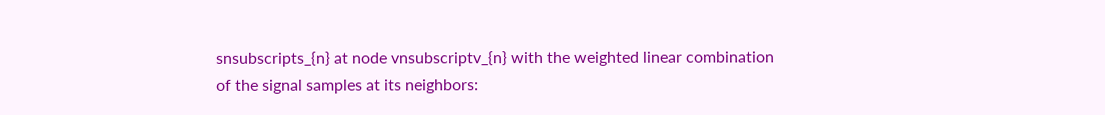snsubscripts_{n} at node vnsubscriptv_{n} with the weighted linear combination of the signal samples at its neighbors: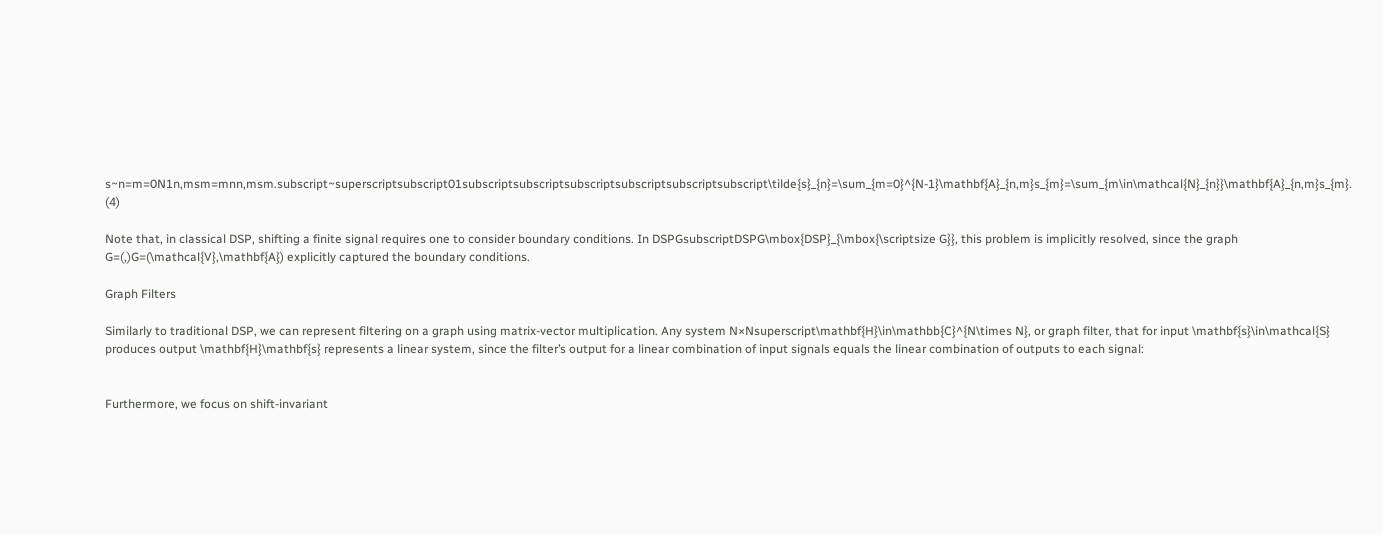s~n=m=0N1n,msm=mnn,msm.subscript~superscriptsubscript01subscriptsubscriptsubscriptsubscriptsubscriptsubscript\tilde{s}_{n}=\sum_{m=0}^{N-1}\mathbf{A}_{n,m}s_{m}=\sum_{m\in\mathcal{N}_{n}}\mathbf{A}_{n,m}s_{m}. (4)

Note that, in classical DSP, shifting a finite signal requires one to consider boundary conditions. In DSPGsubscriptDSPG\mbox{DSP}_{\mbox{\scriptsize G}}, this problem is implicitly resolved, since the graph G=(,)G=(\mathcal{V},\mathbf{A}) explicitly captured the boundary conditions.

Graph Filters

Similarly to traditional DSP, we can represent filtering on a graph using matrix-vector multiplication. Any system N×Nsuperscript\mathbf{H}\in\mathbb{C}^{N\times N}, or graph filter, that for input \mathbf{s}\in\mathcal{S} produces output \mathbf{H}\mathbf{s} represents a linear system, since the filter’s output for a linear combination of input signals equals the linear combination of outputs to each signal:


Furthermore, we focus on shift-invariant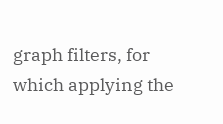graph filters, for which applying the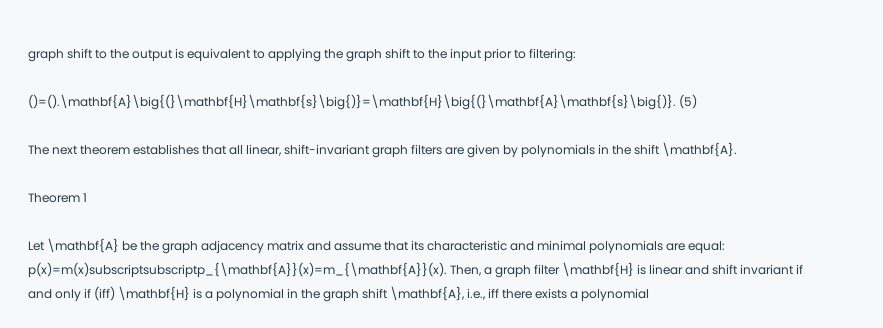graph shift to the output is equivalent to applying the graph shift to the input prior to filtering:

()=().\mathbf{A}\big{(}\mathbf{H}\mathbf{s}\big{)}=\mathbf{H}\big{(}\mathbf{A}\mathbf{s}\big{)}. (5)

The next theorem establishes that all linear, shift-invariant graph filters are given by polynomials in the shift \mathbf{A}.

Theorem 1

Let \mathbf{A} be the graph adjacency matrix and assume that its characteristic and minimal polynomials are equal: p(x)=m(x)subscriptsubscriptp_{\mathbf{A}}(x)=m_{\mathbf{A}}(x). Then, a graph filter \mathbf{H} is linear and shift invariant if and only if (iff) \mathbf{H} is a polynomial in the graph shift \mathbf{A}, i.e., iff there exists a polynomial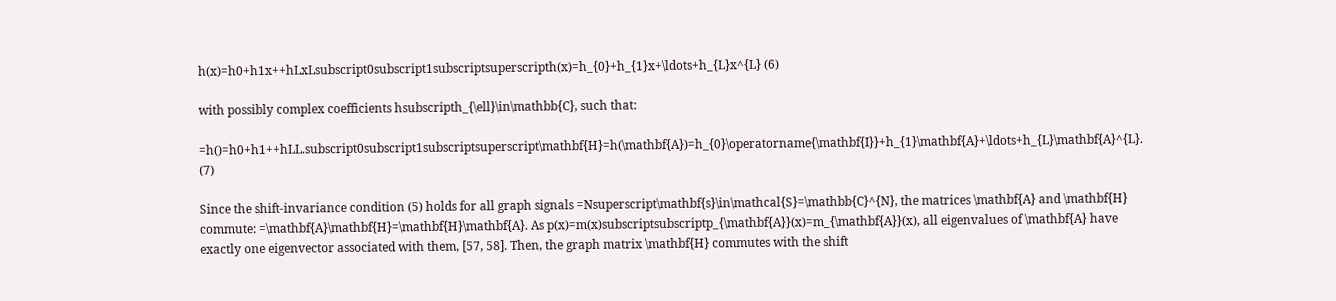h(x)=h0+h1x++hLxLsubscript0subscript1subscriptsuperscripth(x)=h_{0}+h_{1}x+\ldots+h_{L}x^{L} (6)

with possibly complex coefficients hsubscripth_{\ell}\in\mathbb{C}, such that:

=h()=h0+h1++hLL.subscript0subscript1subscriptsuperscript\mathbf{H}=h(\mathbf{A})=h_{0}\operatorname{\mathbf{I}}+h_{1}\mathbf{A}+\ldots+h_{L}\mathbf{A}^{L}. (7)

Since the shift-invariance condition (5) holds for all graph signals =Nsuperscript\mathbf{s}\in\mathcal{S}=\mathbb{C}^{N}, the matrices \mathbf{A} and \mathbf{H} commute: =\mathbf{A}\mathbf{H}=\mathbf{H}\mathbf{A}. As p(x)=m(x)subscriptsubscriptp_{\mathbf{A}}(x)=m_{\mathbf{A}}(x), all eigenvalues of \mathbf{A} have exactly one eigenvector associated with them, [57, 58]. Then, the graph matrix \mathbf{H} commutes with the shift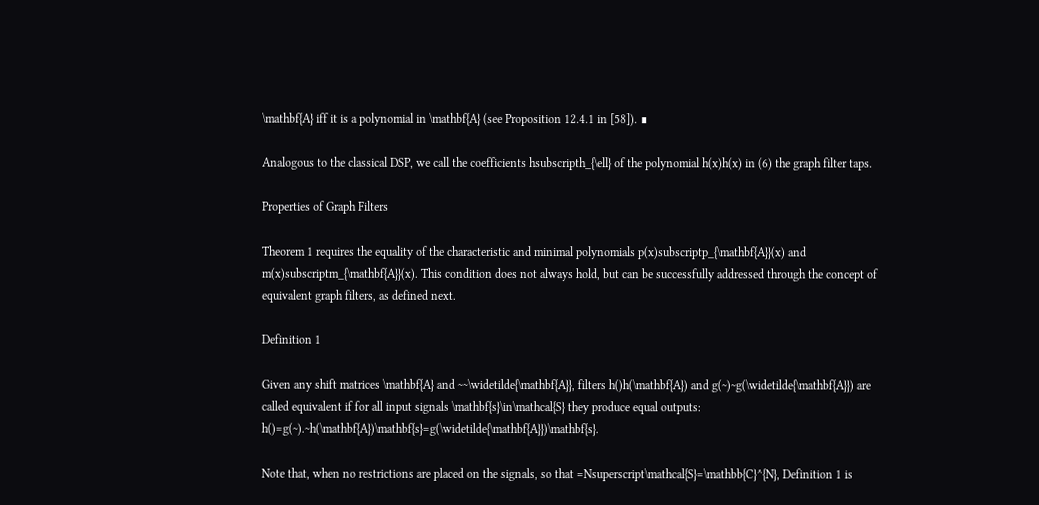\mathbf{A} iff it is a polynomial in \mathbf{A} (see Proposition 12.4.1 in [58]). ∎

Analogous to the classical DSP, we call the coefficients hsubscripth_{\ell} of the polynomial h(x)h(x) in (6) the graph filter taps.

Properties of Graph Filters

Theorem 1 requires the equality of the characteristic and minimal polynomials p(x)subscriptp_{\mathbf{A}}(x) and m(x)subscriptm_{\mathbf{A}}(x). This condition does not always hold, but can be successfully addressed through the concept of equivalent graph filters, as defined next.

Definition 1

Given any shift matrices \mathbf{A} and ~~\widetilde{\mathbf{A}}, filters h()h(\mathbf{A}) and g(~)~g(\widetilde{\mathbf{A}}) are called equivalent if for all input signals \mathbf{s}\in\mathcal{S} they produce equal outputs: h()=g(~).~h(\mathbf{A})\mathbf{s}=g(\widetilde{\mathbf{A}})\mathbf{s}.

Note that, when no restrictions are placed on the signals, so that =Nsuperscript\mathcal{S}=\mathbb{C}^{N}, Definition 1 is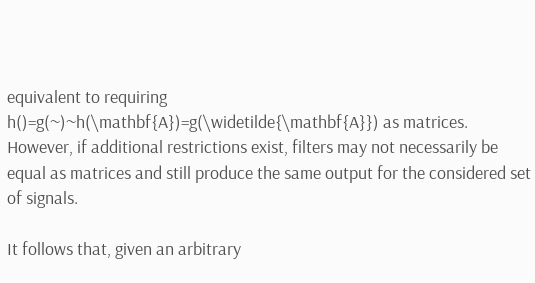equivalent to requiring h()=g(~)~h(\mathbf{A})=g(\widetilde{\mathbf{A}}) as matrices. However, if additional restrictions exist, filters may not necessarily be equal as matrices and still produce the same output for the considered set of signals.

It follows that, given an arbitrary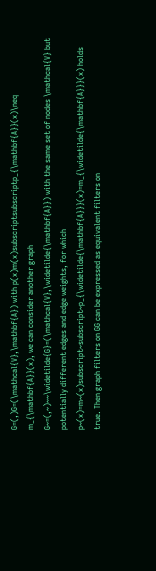G=(,)G=(\mathcal{V},\mathbf{A}) with p(x)m(x)subscriptsubscriptp_{\mathbf{A}}(x)\neq m_{\mathbf{A}}(x), we can consider another graph G~=(,~)~~\widetilde{G}=(\mathcal{V},\widetilde{\mathbf{A}}) with the same set of nodes \mathcal{V} but potentially different edges and edge weights, for which p~(x)=m~(x)subscript~subscript~p_{\widetilde{\mathbf{A}}}(x)=m_{\widetilde{\mathbf{A}}}(x) holds true. Then graph filters on GG can be expressed as equivalent filters on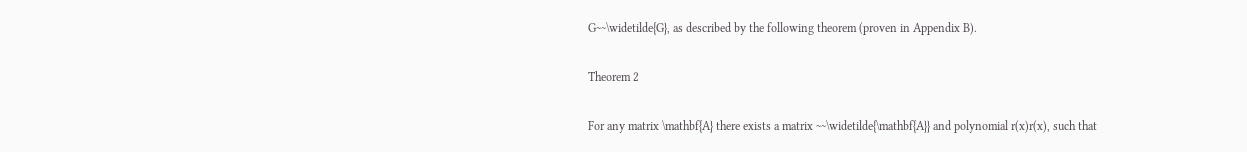G~~\widetilde{G}, as described by the following theorem (proven in Appendix B).

Theorem 2

For any matrix \mathbf{A} there exists a matrix ~~\widetilde{\mathbf{A}} and polynomial r(x)r(x), such that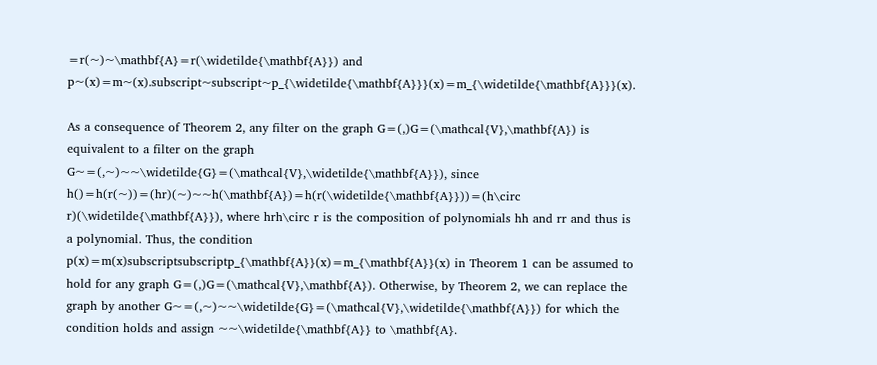=r(~)~\mathbf{A}=r(\widetilde{\mathbf{A}}) and p~(x)=m~(x).subscript~subscript~p_{\widetilde{\mathbf{A}}}(x)=m_{\widetilde{\mathbf{A}}}(x).

As a consequence of Theorem 2, any filter on the graph G=(,)G=(\mathcal{V},\mathbf{A}) is equivalent to a filter on the graph G~=(,~)~~\widetilde{G}=(\mathcal{V},\widetilde{\mathbf{A}}), since h()=h(r(~))=(hr)(~)~~h(\mathbf{A})=h(r(\widetilde{\mathbf{A}}))=(h\circ r)(\widetilde{\mathbf{A}}), where hrh\circ r is the composition of polynomials hh and rr and thus is a polynomial. Thus, the condition p(x)=m(x)subscriptsubscriptp_{\mathbf{A}}(x)=m_{\mathbf{A}}(x) in Theorem 1 can be assumed to hold for any graph G=(,)G=(\mathcal{V},\mathbf{A}). Otherwise, by Theorem 2, we can replace the graph by another G~=(,~)~~\widetilde{G}=(\mathcal{V},\widetilde{\mathbf{A}}) for which the condition holds and assign ~~\widetilde{\mathbf{A}} to \mathbf{A}.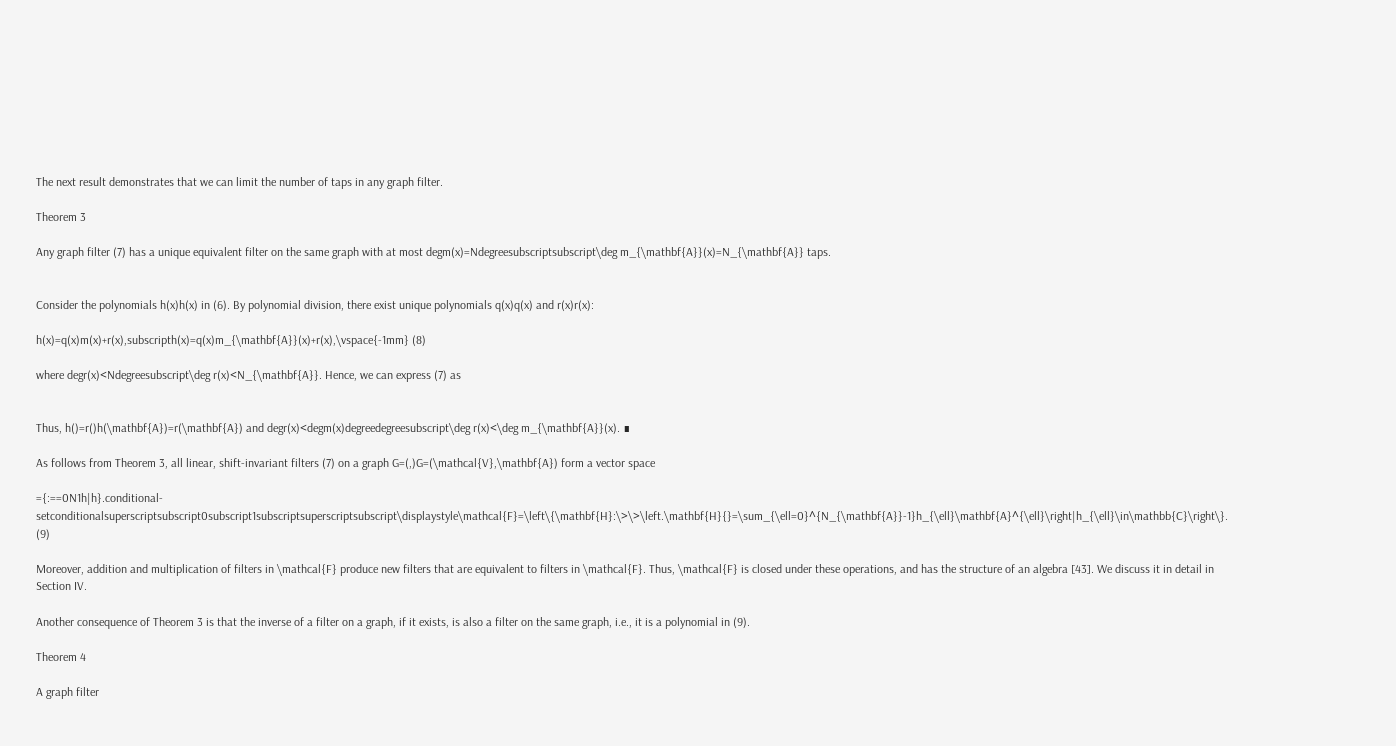The next result demonstrates that we can limit the number of taps in any graph filter.

Theorem 3

Any graph filter (7) has a unique equivalent filter on the same graph with at most degm(x)=Ndegreesubscriptsubscript\deg m_{\mathbf{A}}(x)=N_{\mathbf{A}} taps.


Consider the polynomials h(x)h(x) in (6). By polynomial division, there exist unique polynomials q(x)q(x) and r(x)r(x):

h(x)=q(x)m(x)+r(x),subscripth(x)=q(x)m_{\mathbf{A}}(x)+r(x),\vspace{-1mm} (8)

where degr(x)<Ndegreesubscript\deg r(x)<N_{\mathbf{A}}. Hence, we can express (7) as


Thus, h()=r()h(\mathbf{A})=r(\mathbf{A}) and degr(x)<degm(x)degreedegreesubscript\deg r(x)<\deg m_{\mathbf{A}}(x). ∎

As follows from Theorem 3, all linear, shift-invariant filters (7) on a graph G=(,)G=(\mathcal{V},\mathbf{A}) form a vector space

={:==0N1h|h}.conditional-setconditionalsuperscriptsubscript0subscript1subscriptsuperscriptsubscript\displaystyle\mathcal{F}=\left\{\mathbf{H}:\>\>\left.\mathbf{H}{}=\sum_{\ell=0}^{N_{\mathbf{A}}-1}h_{\ell}\mathbf{A}^{\ell}\right|h_{\ell}\in\mathbb{C}\right\}. (9)

Moreover, addition and multiplication of filters in \mathcal{F} produce new filters that are equivalent to filters in \mathcal{F}. Thus, \mathcal{F} is closed under these operations, and has the structure of an algebra [43]. We discuss it in detail in Section IV.

Another consequence of Theorem 3 is that the inverse of a filter on a graph, if it exists, is also a filter on the same graph, i.e., it is a polynomial in (9).

Theorem 4

A graph filter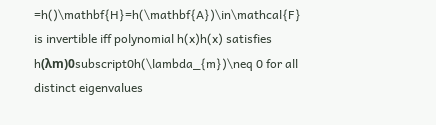=h()\mathbf{H}=h(\mathbf{A})\in\mathcal{F} is invertible iff polynomial h(x)h(x) satisfies h(λm)0subscript0h(\lambda_{m})\neq 0 for all distinct eigenvalues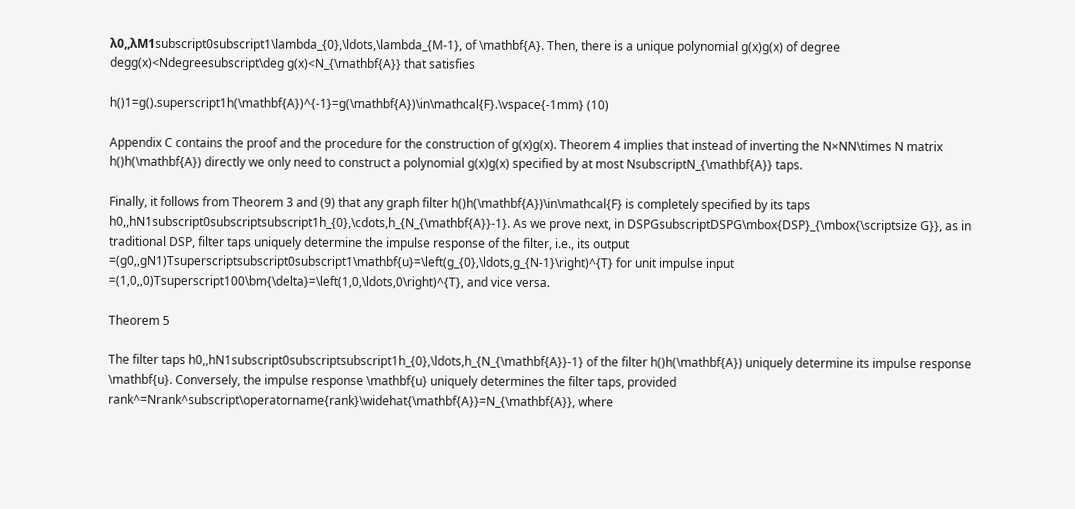λ0,,λM1subscript0subscript1\lambda_{0},\ldots,\lambda_{M-1}, of \mathbf{A}. Then, there is a unique polynomial g(x)g(x) of degree degg(x)<Ndegreesubscript\deg g(x)<N_{\mathbf{A}} that satisfies

h()1=g().superscript1h(\mathbf{A})^{-1}=g(\mathbf{A})\in\mathcal{F}.\vspace{-1mm} (10)

Appendix C contains the proof and the procedure for the construction of g(x)g(x). Theorem 4 implies that instead of inverting the N×NN\times N matrix h()h(\mathbf{A}) directly we only need to construct a polynomial g(x)g(x) specified by at most NsubscriptN_{\mathbf{A}} taps.

Finally, it follows from Theorem 3 and (9) that any graph filter h()h(\mathbf{A})\in\mathcal{F} is completely specified by its taps h0,,hN1subscript0subscriptsubscript1h_{0},\cdots,h_{N_{\mathbf{A}}-1}. As we prove next, in DSPGsubscriptDSPG\mbox{DSP}_{\mbox{\scriptsize G}}, as in traditional DSP, filter taps uniquely determine the impulse response of the filter, i.e., its output =(g0,,gN1)Tsuperscriptsubscript0subscript1\mathbf{u}=\left(g_{0},\ldots,g_{N-1}\right)^{T} for unit impulse input =(1,0,,0)Tsuperscript100\bm{\delta}=\left(1,0,\ldots,0\right)^{T}, and vice versa.

Theorem 5

The filter taps h0,,hN1subscript0subscriptsubscript1h_{0},\ldots,h_{N_{\mathbf{A}}-1} of the filter h()h(\mathbf{A}) uniquely determine its impulse response \mathbf{u}. Conversely, the impulse response \mathbf{u} uniquely determines the filter taps, provided rank^=Nrank^subscript\operatorname{rank}\widehat{\mathbf{A}}=N_{\mathbf{A}}, where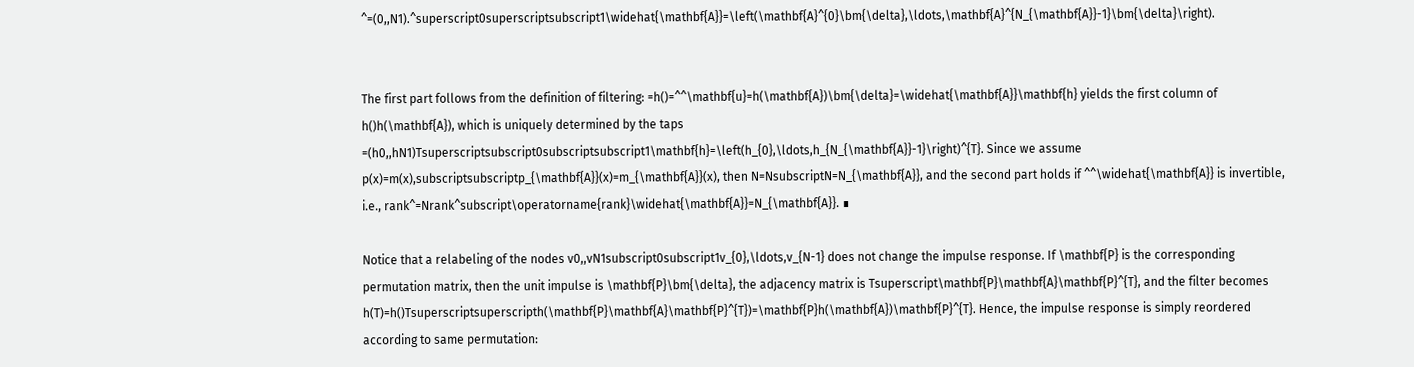^=(0,,N1).^superscript0superscriptsubscript1\widehat{\mathbf{A}}=\left(\mathbf{A}^{0}\bm{\delta},\ldots,\mathbf{A}^{N_{\mathbf{A}}-1}\bm{\delta}\right).


The first part follows from the definition of filtering: =h()=^^\mathbf{u}=h(\mathbf{A})\bm{\delta}=\widehat{\mathbf{A}}\mathbf{h} yields the first column of h()h(\mathbf{A}), which is uniquely determined by the taps =(h0,,hN1)Tsuperscriptsubscript0subscriptsubscript1\mathbf{h}=\left(h_{0},\ldots,h_{N_{\mathbf{A}}-1}\right)^{T}. Since we assume p(x)=m(x),subscriptsubscriptp_{\mathbf{A}}(x)=m_{\mathbf{A}}(x), then N=NsubscriptN=N_{\mathbf{A}}, and the second part holds if ^^\widehat{\mathbf{A}} is invertible, i.e., rank^=Nrank^subscript\operatorname{rank}\widehat{\mathbf{A}}=N_{\mathbf{A}}. ∎

Notice that a relabeling of the nodes v0,,vN1subscript0subscript1v_{0},\ldots,v_{N-1} does not change the impulse response. If \mathbf{P} is the corresponding permutation matrix, then the unit impulse is \mathbf{P}\bm{\delta}, the adjacency matrix is Tsuperscript\mathbf{P}\mathbf{A}\mathbf{P}^{T}, and the filter becomes h(T)=h()Tsuperscriptsuperscripth(\mathbf{P}\mathbf{A}\mathbf{P}^{T})=\mathbf{P}h(\mathbf{A})\mathbf{P}^{T}. Hence, the impulse response is simply reordered according to same permutation: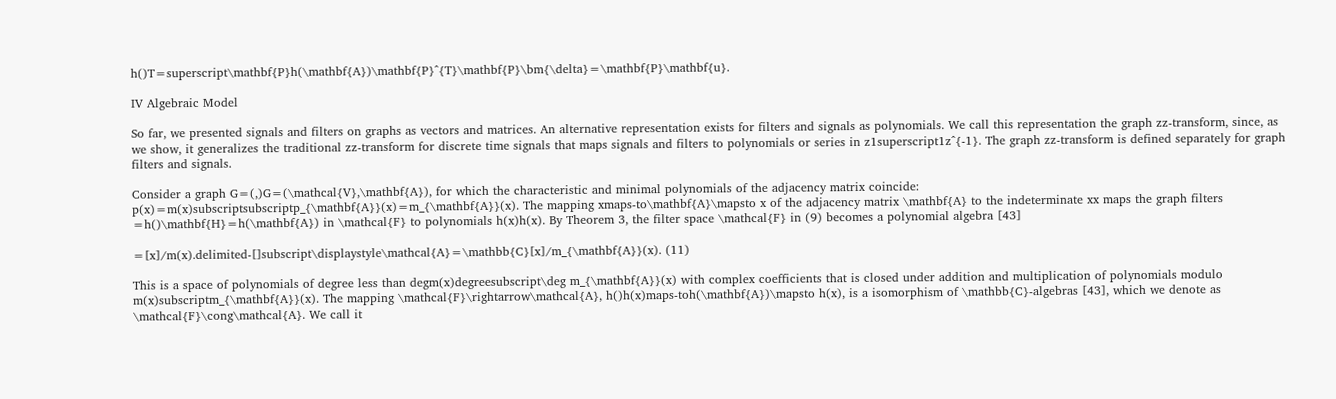h()T=superscript\mathbf{P}h(\mathbf{A})\mathbf{P}^{T}\mathbf{P}\bm{\delta}=\mathbf{P}\mathbf{u}.

IV Algebraic Model

So far, we presented signals and filters on graphs as vectors and matrices. An alternative representation exists for filters and signals as polynomials. We call this representation the graph zz-transform, since, as we show, it generalizes the traditional zz-transform for discrete time signals that maps signals and filters to polynomials or series in z1superscript1z^{-1}. The graph zz-transform is defined separately for graph filters and signals.

Consider a graph G=(,)G=(\mathcal{V},\mathbf{A}), for which the characteristic and minimal polynomials of the adjacency matrix coincide: p(x)=m(x)subscriptsubscriptp_{\mathbf{A}}(x)=m_{\mathbf{A}}(x). The mapping xmaps-to\mathbf{A}\mapsto x of the adjacency matrix \mathbf{A} to the indeterminate xx maps the graph filters =h()\mathbf{H}=h(\mathbf{A}) in \mathcal{F} to polynomials h(x)h(x). By Theorem 3, the filter space \mathcal{F} in (9) becomes a polynomial algebra [43]

=[x]/m(x).delimited-[]subscript\displaystyle\mathcal{A}=\mathbb{C}[x]/m_{\mathbf{A}}(x). (11)

This is a space of polynomials of degree less than degm(x)degreesubscript\deg m_{\mathbf{A}}(x) with complex coefficients that is closed under addition and multiplication of polynomials modulo m(x)subscriptm_{\mathbf{A}}(x). The mapping \mathcal{F}\rightarrow\mathcal{A}, h()h(x)maps-toh(\mathbf{A})\mapsto h(x), is a isomorphism of \mathbb{C}-algebras [43], which we denote as \mathcal{F}\cong\mathcal{A}. We call it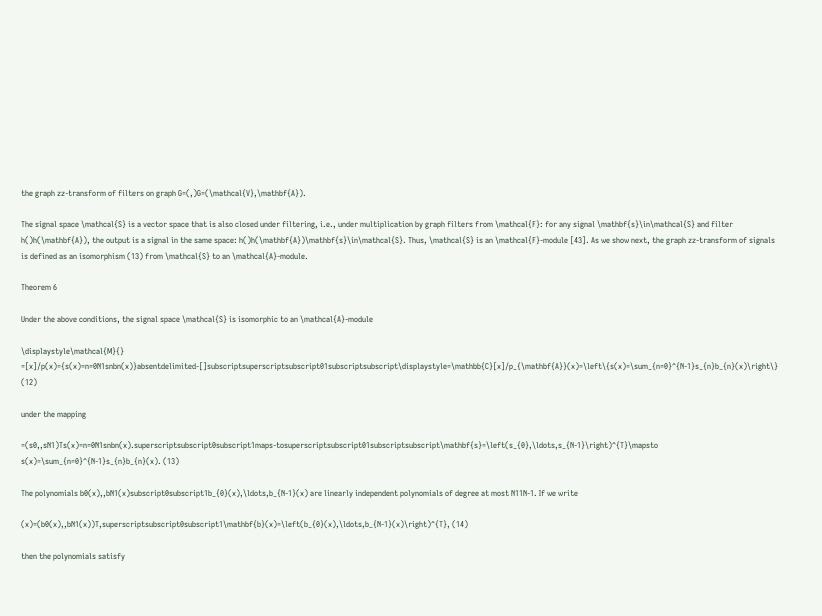the graph zz-transform of filters on graph G=(,)G=(\mathcal{V},\mathbf{A}).

The signal space \mathcal{S} is a vector space that is also closed under filtering, i.e., under multiplication by graph filters from \mathcal{F}: for any signal \mathbf{s}\in\mathcal{S} and filter h()h(\mathbf{A}), the output is a signal in the same space: h()h(\mathbf{A})\mathbf{s}\in\mathcal{S}. Thus, \mathcal{S} is an \mathcal{F}-module [43]. As we show next, the graph zz-transform of signals is defined as an isomorphism (13) from \mathcal{S} to an \mathcal{A}-module.

Theorem 6

Under the above conditions, the signal space \mathcal{S} is isomorphic to an \mathcal{A}-module

\displaystyle\mathcal{M}{} =[x]/p(x)={s(x)=n=0N1snbn(x)}absentdelimited-[]subscriptsuperscriptsubscript01subscriptsubscript\displaystyle=\mathbb{C}[x]/p_{\mathbf{A}}(x)=\left\{s(x)=\sum_{n=0}^{N-1}s_{n}b_{n}(x)\right\} (12)

under the mapping

=(s0,,sN1)Ts(x)=n=0N1snbn(x).superscriptsubscript0subscript1maps-tosuperscriptsubscript01subscriptsubscript\mathbf{s}=\left(s_{0},\ldots,s_{N-1}\right)^{T}\mapsto s(x)=\sum_{n=0}^{N-1}s_{n}b_{n}(x). (13)

The polynomials b0(x),,bN1(x)subscript0subscript1b_{0}(x),\ldots,b_{N-1}(x) are linearly independent polynomials of degree at most N11N-1. If we write

(x)=(b0(x),,bN1(x))T,superscriptsubscript0subscript1\mathbf{b}(x)=\left(b_{0}(x),\ldots,b_{N-1}(x)\right)^{T}, (14)

then the polynomials satisfy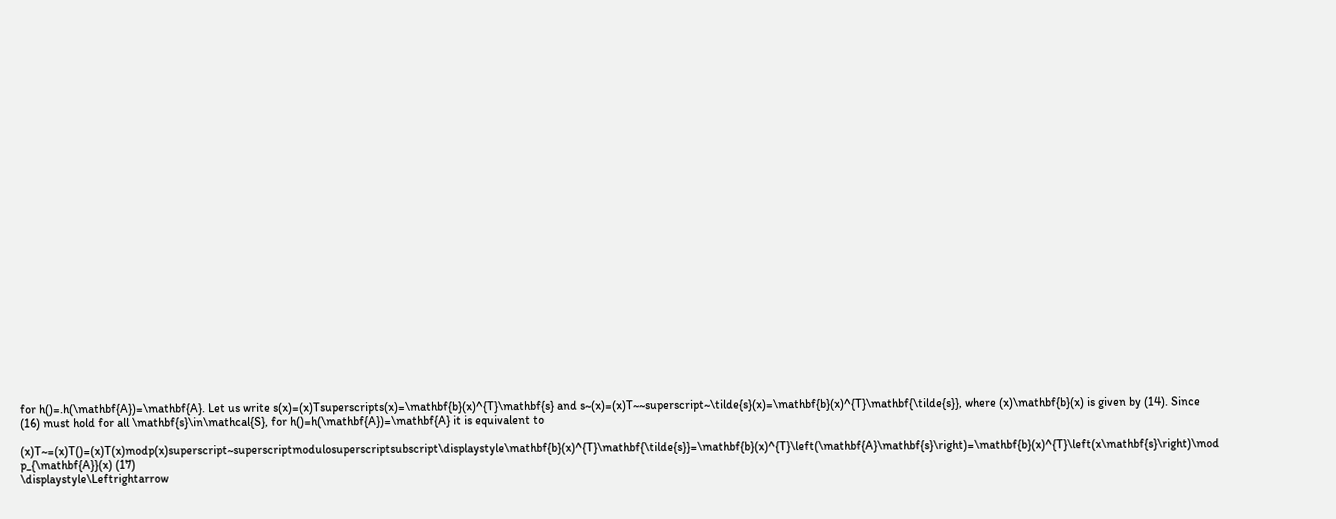for h()=.h(\mathbf{A})=\mathbf{A}. Let us write s(x)=(x)Tsuperscripts(x)=\mathbf{b}(x)^{T}\mathbf{s} and s~(x)=(x)T~~superscript~\tilde{s}(x)=\mathbf{b}(x)^{T}\mathbf{\tilde{s}}, where (x)\mathbf{b}(x) is given by (14). Since (16) must hold for all \mathbf{s}\in\mathcal{S}, for h()=h(\mathbf{A})=\mathbf{A} it is equivalent to

(x)T~=(x)T()=(x)T(x)modp(x)superscript~superscriptmodulosuperscriptsubscript\displaystyle\mathbf{b}(x)^{T}\mathbf{\tilde{s}}=\mathbf{b}(x)^{T}\left(\mathbf{A}\mathbf{s}\right)=\mathbf{b}(x)^{T}\left(x\mathbf{s}\right)\mod p_{\mathbf{A}}(x) (17)
\displaystyle\Leftrightarrow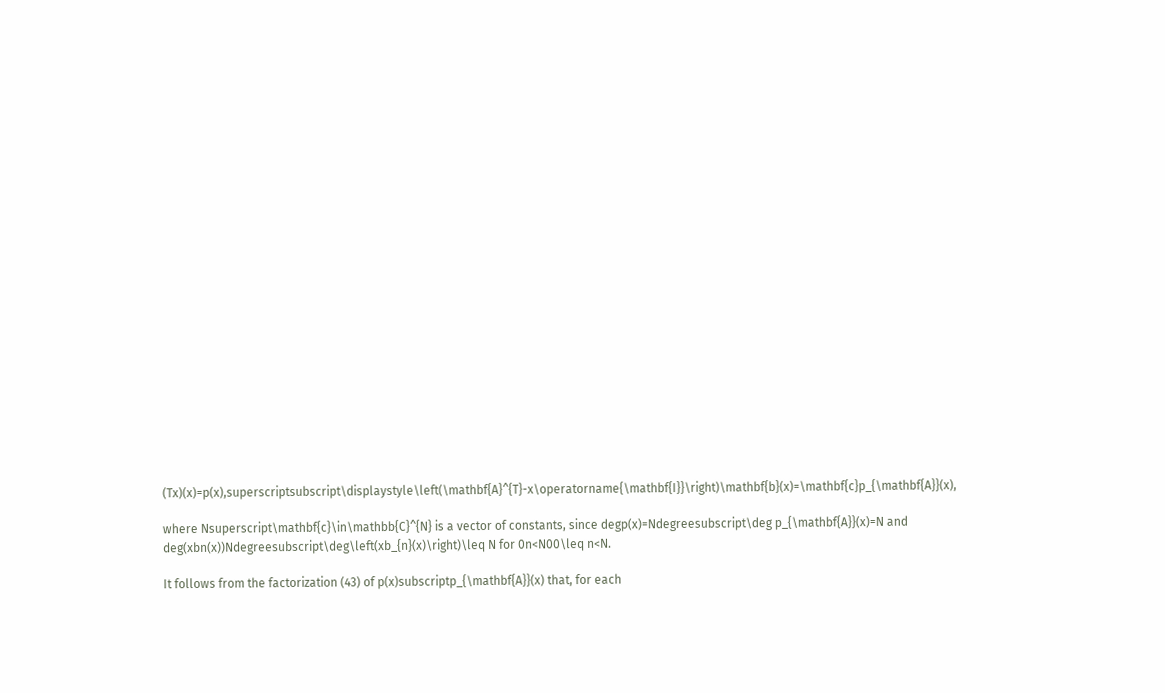(Tx)(x)=p(x),superscriptsubscript\displaystyle\left(\mathbf{A}^{T}-x\operatorname{\mathbf{I}}\right)\mathbf{b}(x)=\mathbf{c}p_{\mathbf{A}}(x),

where Nsuperscript\mathbf{c}\in\mathbb{C}^{N} is a vector of constants, since degp(x)=Ndegreesubscript\deg p_{\mathbf{A}}(x)=N and deg(xbn(x))Ndegreesubscript\deg\left(xb_{n}(x)\right)\leq N for 0n<N00\leq n<N.

It follows from the factorization (43) of p(x)subscriptp_{\mathbf{A}}(x) that, for each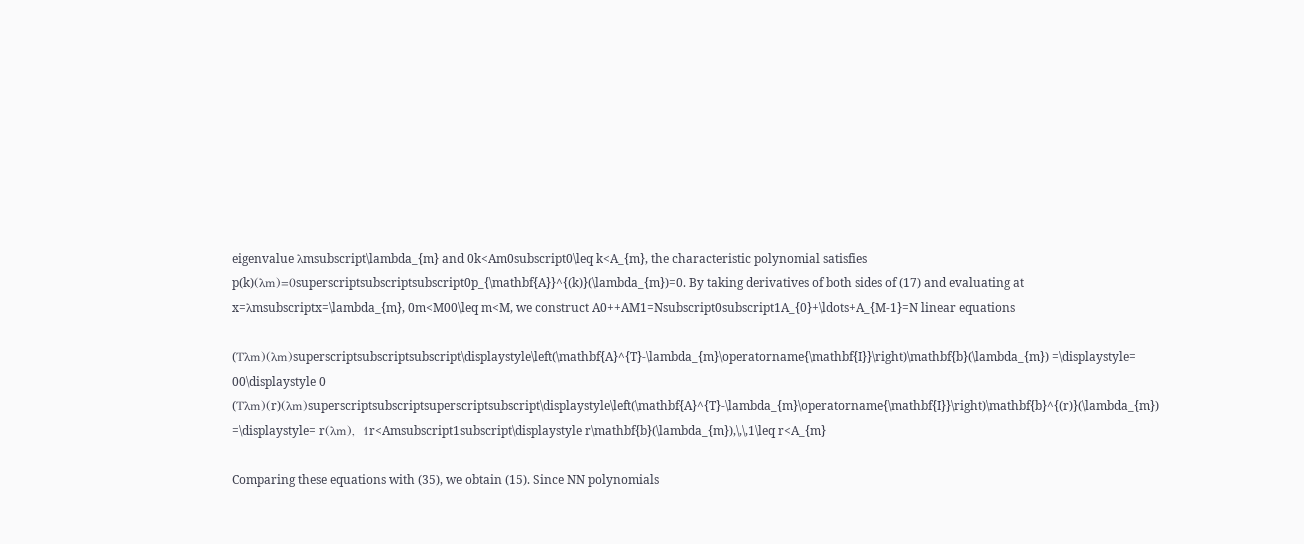eigenvalue λmsubscript\lambda_{m} and 0k<Am0subscript0\leq k<A_{m}, the characteristic polynomial satisfies p(k)(λm)=0superscriptsubscriptsubscript0p_{\mathbf{A}}^{(k)}(\lambda_{m})=0. By taking derivatives of both sides of (17) and evaluating at x=λmsubscriptx=\lambda_{m}, 0m<M00\leq m<M, we construct A0++AM1=Nsubscript0subscript1A_{0}+\ldots+A_{M-1}=N linear equations

(Tλm)(λm)superscriptsubscriptsubscript\displaystyle\left(\mathbf{A}^{T}-\lambda_{m}\operatorname{\mathbf{I}}\right)\mathbf{b}(\lambda_{m}) =\displaystyle= 00\displaystyle 0
(Tλm)(r)(λm)superscriptsubscriptsuperscriptsubscript\displaystyle\left(\mathbf{A}^{T}-\lambda_{m}\operatorname{\mathbf{I}}\right)\mathbf{b}^{(r)}(\lambda_{m}) =\displaystyle= r(λm),  1r<Amsubscript1subscript\displaystyle r\mathbf{b}(\lambda_{m}),\,\,1\leq r<A_{m}

Comparing these equations with (35), we obtain (15). Since NN polynomials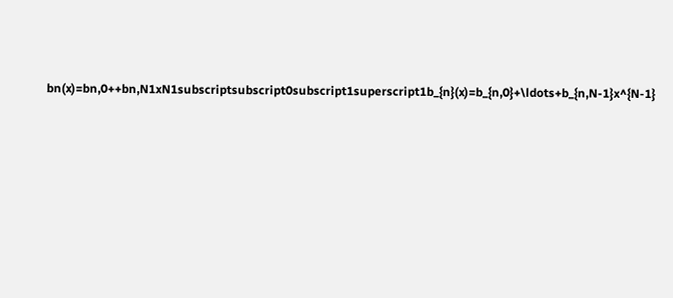bn(x)=bn,0++bn,N1xN1subscriptsubscript0subscript1superscript1b_{n}(x)=b_{n,0}+\ldots+b_{n,N-1}x^{N-1}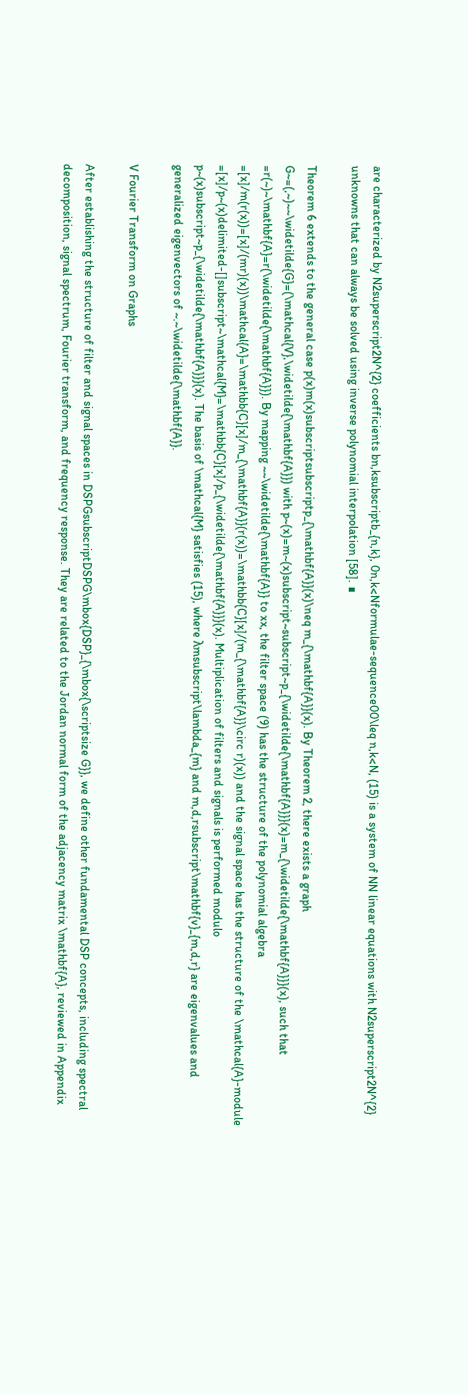are characterized by N2superscript2N^{2} coefficients bn,ksubscriptb_{n,k}, 0n,k<Nformulae-sequence00\leq n,k<N, (15) is a system of NN linear equations with N2superscript2N^{2} unknowns that can always be solved using inverse polynomial interpolation [58]. ∎

Theorem 6 extends to the general case p(x)m(x)subscriptsubscriptp_{\mathbf{A}}(x)\neq m_{\mathbf{A}}(x). By Theorem 2, there exists a graph G~=(,~)~~\widetilde{G}=(\mathcal{V},\widetilde{\mathbf{A}}) with p~(x)=m~(x)subscript~subscript~p_{\widetilde{\mathbf{A}}}(x)=m_{\widetilde{\mathbf{A}}}(x), such that =r(~)~\mathbf{A}=r(\widetilde{\mathbf{A}}). By mapping ~~\widetilde{\mathbf{A}} to xx, the filter space (9) has the structure of the polynomial algebra =[x]/m(r(x))=[x]/(mr)(x))\mathcal{A}=\mathbb{C}[x]/m_{\mathbf{A}}(r(x))=\mathbb{C}[x]/(m_{\mathbf{A}}\circ r)(x)) and the signal space has the structure of the \mathcal{A}-module =[x]/p~(x)delimited-[]subscript~\mathcal{M}=\mathbb{C}[x]/p_{\widetilde{\mathbf{A}}}(x). Multiplication of filters and signals is performed modulo p~(x)subscript~p_{\widetilde{\mathbf{A}}}(x). The basis of \mathcal{M} satisfies (15), where λmsubscript\lambda_{m} and m,d,rsubscript\mathbf{v}_{m,d,r} are eigenvalues and generalized eigenvectors of ~.~\widetilde{\mathbf{A}}.

V Fourier Transform on Graphs

After establishing the structure of filter and signal spaces in DSPGsubscriptDSPG\mbox{DSP}_{\mbox{\scriptsize G}}, we define other fundamental DSP concepts, including spectral decomposition, signal spectrum, Fourier transform, and frequency response. They are related to the Jordan normal form of the adjacency matrix \mathbf{A}, reviewed in Appendix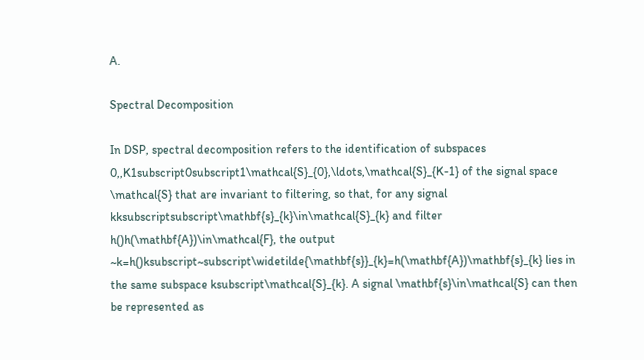A.

Spectral Decomposition

In DSP, spectral decomposition refers to the identification of subspaces 0,,K1subscript0subscript1\mathcal{S}_{0},\ldots,\mathcal{S}_{K-1} of the signal space \mathcal{S} that are invariant to filtering, so that, for any signal kksubscriptsubscript\mathbf{s}_{k}\in\mathcal{S}_{k} and filter h()h(\mathbf{A})\in\mathcal{F}, the output ~k=h()ksubscript~subscript\widetilde{\mathbf{s}}_{k}=h(\mathbf{A})\mathbf{s}_{k} lies in the same subspace ksubscript\mathcal{S}_{k}. A signal \mathbf{s}\in\mathcal{S} can then be represented as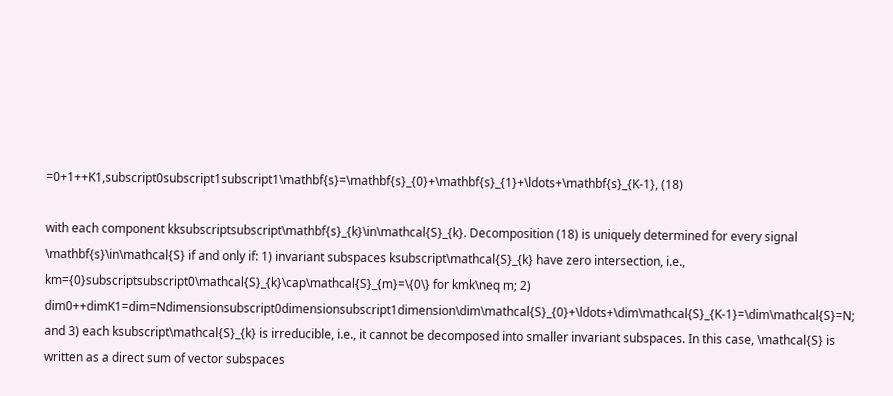=0+1++K1,subscript0subscript1subscript1\mathbf{s}=\mathbf{s}_{0}+\mathbf{s}_{1}+\ldots+\mathbf{s}_{K-1}, (18)

with each component kksubscriptsubscript\mathbf{s}_{k}\in\mathcal{S}_{k}. Decomposition (18) is uniquely determined for every signal \mathbf{s}\in\mathcal{S} if and only if: 1) invariant subspaces ksubscript\mathcal{S}_{k} have zero intersection, i.e., km={0}subscriptsubscript0\mathcal{S}_{k}\cap\mathcal{S}_{m}=\{0\} for kmk\neq m; 2) dim0++dimK1=dim=Ndimensionsubscript0dimensionsubscript1dimension\dim\mathcal{S}_{0}+\ldots+\dim\mathcal{S}_{K-1}=\dim\mathcal{S}=N; and 3) each ksubscript\mathcal{S}_{k} is irreducible, i.e., it cannot be decomposed into smaller invariant subspaces. In this case, \mathcal{S} is written as a direct sum of vector subspaces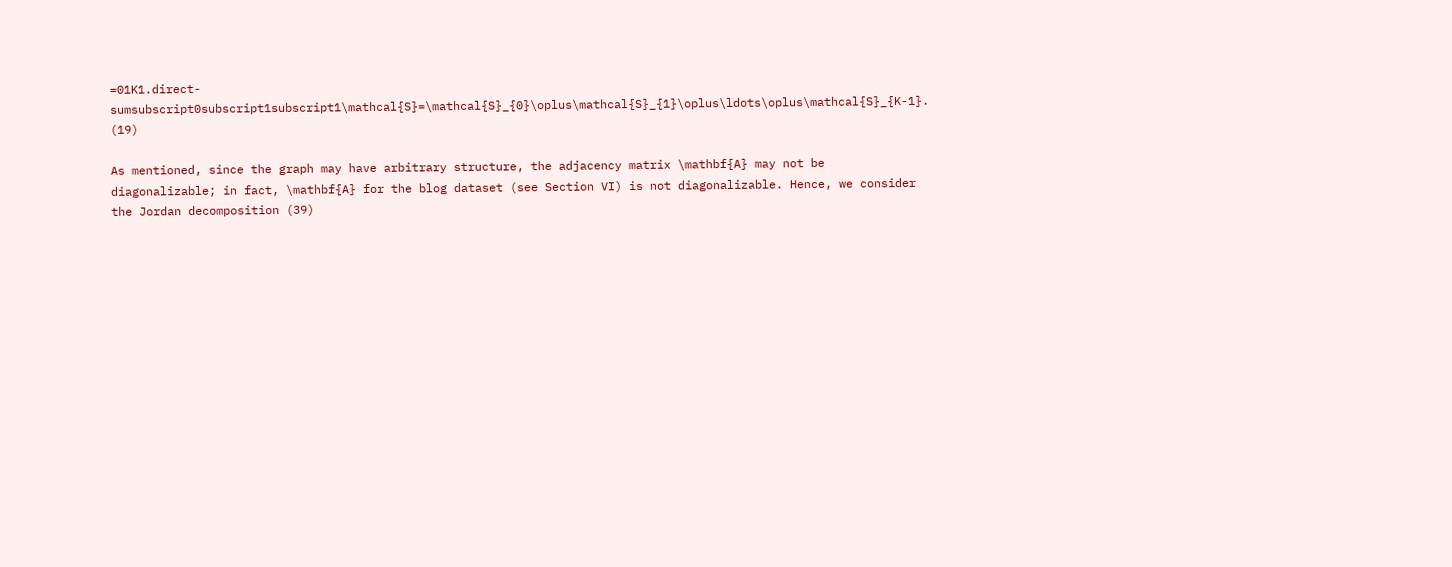=01K1.direct-sumsubscript0subscript1subscript1\mathcal{S}=\mathcal{S}_{0}\oplus\mathcal{S}_{1}\oplus\ldots\oplus\mathcal{S}_{K-1}. (19)

As mentioned, since the graph may have arbitrary structure, the adjacency matrix \mathbf{A} may not be diagonalizable; in fact, \mathbf{A} for the blog dataset (see Section VI) is not diagonalizable. Hence, we consider the Jordan decomposition (39)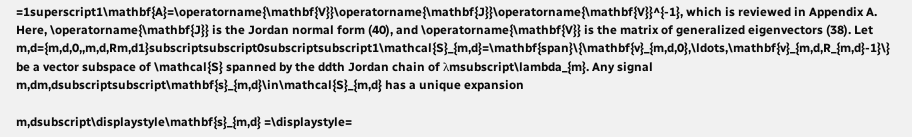=1superscript1\mathbf{A}=\operatorname{\mathbf{V}}\operatorname{\mathbf{J}}\operatorname{\mathbf{V}}^{-1}, which is reviewed in Appendix A. Here, \operatorname{\mathbf{J}} is the Jordan normal form (40), and \operatorname{\mathbf{V}} is the matrix of generalized eigenvectors (38). Let m,d={m,d,0,,m,d,Rm,d1}subscriptsubscript0subscriptsubscript1\mathcal{S}_{m,d}=\mathbf{span}\{\mathbf{v}_{m,d,0},\ldots,\mathbf{v}_{m,d,R_{m,d}-1}\} be a vector subspace of \mathcal{S} spanned by the ddth Jordan chain of λmsubscript\lambda_{m}. Any signal m,dm,dsubscriptsubscript\mathbf{s}_{m,d}\in\mathcal{S}_{m,d} has a unique expansion

m,dsubscript\displaystyle\mathbf{s}_{m,d} =\displaystyle=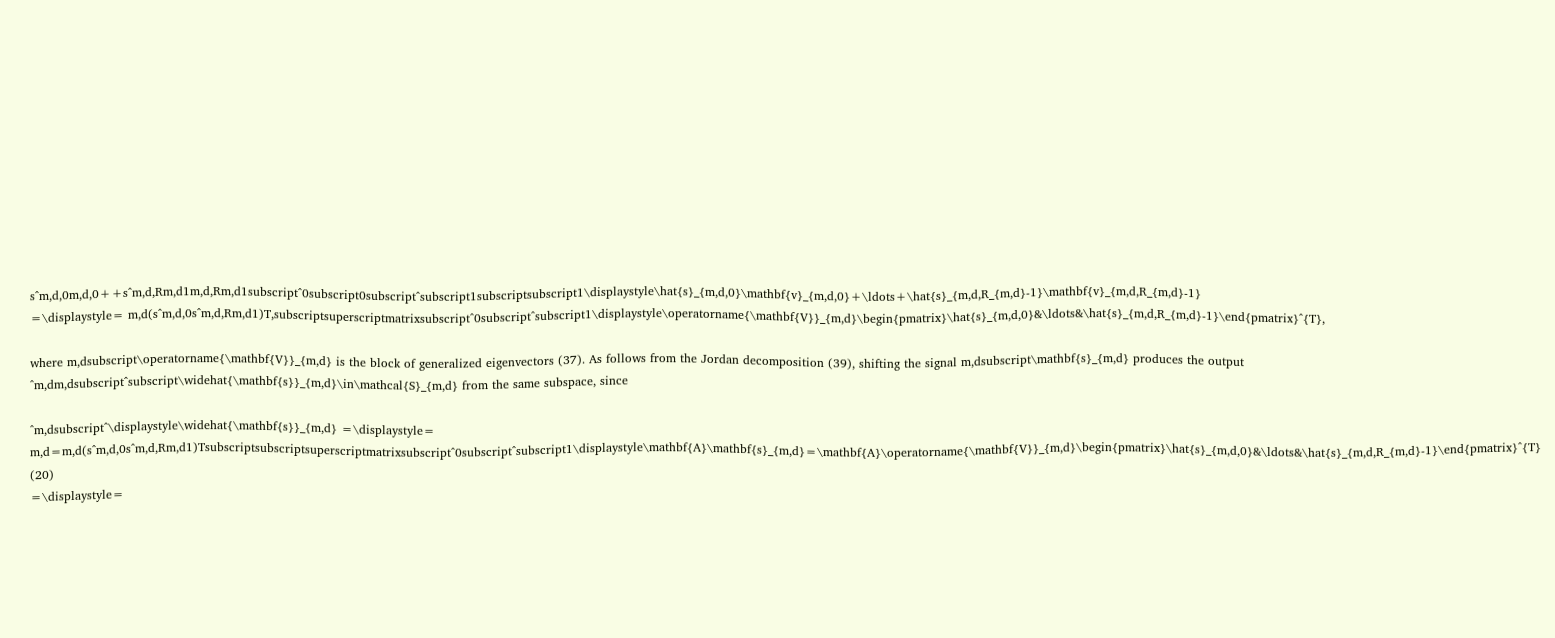s^m,d,0m,d,0++s^m,d,Rm,d1m,d,Rm,d1subscript^0subscript0subscript^subscript1subscriptsubscript1\displaystyle\hat{s}_{m,d,0}\mathbf{v}_{m,d,0}+\ldots+\hat{s}_{m,d,R_{m,d}-1}\mathbf{v}_{m,d,R_{m,d}-1}
=\displaystyle= m,d(s^m,d,0s^m,d,Rm,d1)T,subscriptsuperscriptmatrixsubscript^0subscript^subscript1\displaystyle\operatorname{\mathbf{V}}_{m,d}\begin{pmatrix}\hat{s}_{m,d,0}&\ldots&\hat{s}_{m,d,R_{m,d}-1}\end{pmatrix}^{T},

where m,dsubscript\operatorname{\mathbf{V}}_{m,d} is the block of generalized eigenvectors (37). As follows from the Jordan decomposition (39), shifting the signal m,dsubscript\mathbf{s}_{m,d} produces the output ^m,dm,dsubscript^subscript\widehat{\mathbf{s}}_{m,d}\in\mathcal{S}_{m,d} from the same subspace, since

^m,dsubscript^\displaystyle\widehat{\mathbf{s}}_{m,d} =\displaystyle= m,d=m,d(s^m,d,0s^m,d,Rm,d1)Tsubscriptsubscriptsuperscriptmatrixsubscript^0subscript^subscript1\displaystyle\mathbf{A}\mathbf{s}_{m,d}=\mathbf{A}\operatorname{\mathbf{V}}_{m,d}\begin{pmatrix}\hat{s}_{m,d,0}&\ldots&\hat{s}_{m,d,R_{m,d}-1}\end{pmatrix}^{T} (20)
=\displaystyle=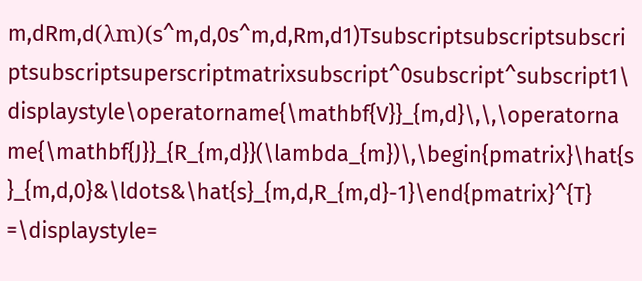m,dRm,d(λm)(s^m,d,0s^m,d,Rm,d1)Tsubscriptsubscriptsubscriptsubscriptsuperscriptmatrixsubscript^0subscript^subscript1\displaystyle\operatorname{\mathbf{V}}_{m,d}\,\,\operatorname{\mathbf{J}}_{R_{m,d}}(\lambda_{m})\,\begin{pmatrix}\hat{s}_{m,d,0}&\ldots&\hat{s}_{m,d,R_{m,d}-1}\end{pmatrix}^{T}
=\displaystyle=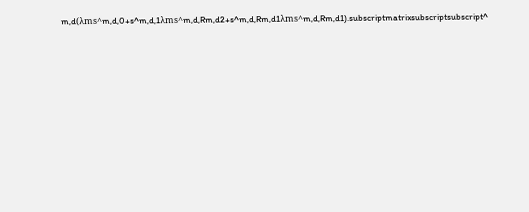m,d(λms^m,d,0+s^m,d,1λms^m,d,Rm,d2+s^m,d,Rm,d1λms^m,d,Rm,d1).subscriptmatrixsubscriptsubscript^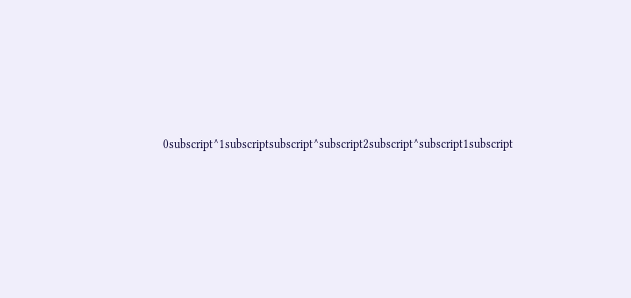0subscript^1subscriptsubscript^subscript2subscript^subscript1subscript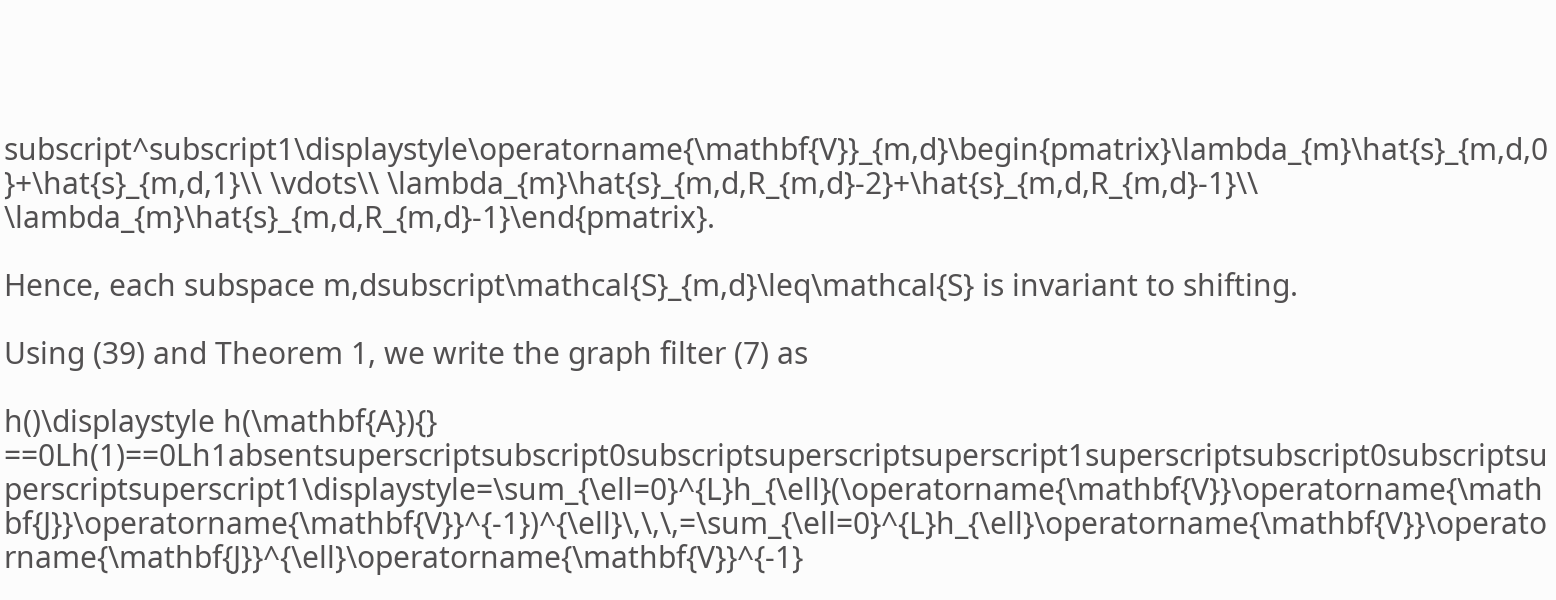subscript^subscript1\displaystyle\operatorname{\mathbf{V}}_{m,d}\begin{pmatrix}\lambda_{m}\hat{s}_{m,d,0}+\hat{s}_{m,d,1}\\ \vdots\\ \lambda_{m}\hat{s}_{m,d,R_{m,d}-2}+\hat{s}_{m,d,R_{m,d}-1}\\ \lambda_{m}\hat{s}_{m,d,R_{m,d}-1}\end{pmatrix}.

Hence, each subspace m,dsubscript\mathcal{S}_{m,d}\leq\mathcal{S} is invariant to shifting.

Using (39) and Theorem 1, we write the graph filter (7) as

h()\displaystyle h(\mathbf{A}){} ==0Lh(1)==0Lh1absentsuperscriptsubscript0subscriptsuperscriptsuperscript1superscriptsubscript0subscriptsuperscriptsuperscript1\displaystyle=\sum_{\ell=0}^{L}h_{\ell}(\operatorname{\mathbf{V}}\operatorname{\mathbf{J}}\operatorname{\mathbf{V}}^{-1})^{\ell}\,\,\,=\sum_{\ell=0}^{L}h_{\ell}\operatorname{\mathbf{V}}\operatorname{\mathbf{J}}^{\ell}\operatorname{\mathbf{V}}^{-1}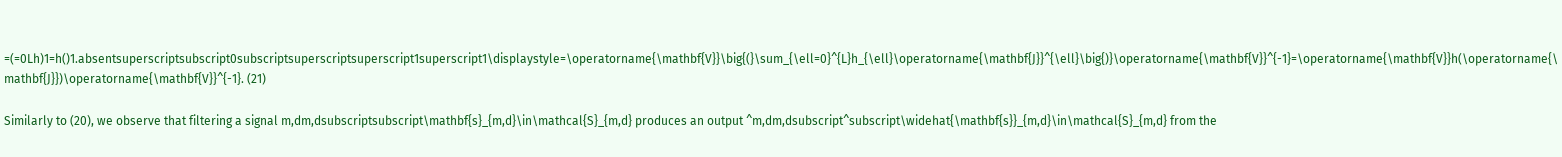=(=0Lh)1=h()1.absentsuperscriptsubscript0subscriptsuperscriptsuperscript1superscript1\displaystyle=\operatorname{\mathbf{V}}\big{(}\sum_{\ell=0}^{L}h_{\ell}\operatorname{\mathbf{J}}^{\ell}\big{)}\operatorname{\mathbf{V}}^{-1}=\operatorname{\mathbf{V}}h(\operatorname{\mathbf{J}})\operatorname{\mathbf{V}}^{-1}. (21)

Similarly to (20), we observe that filtering a signal m,dm,dsubscriptsubscript\mathbf{s}_{m,d}\in\mathcal{S}_{m,d} produces an output ^m,dm,dsubscript^subscript\widehat{\mathbf{s}}_{m,d}\in\mathcal{S}_{m,d} from the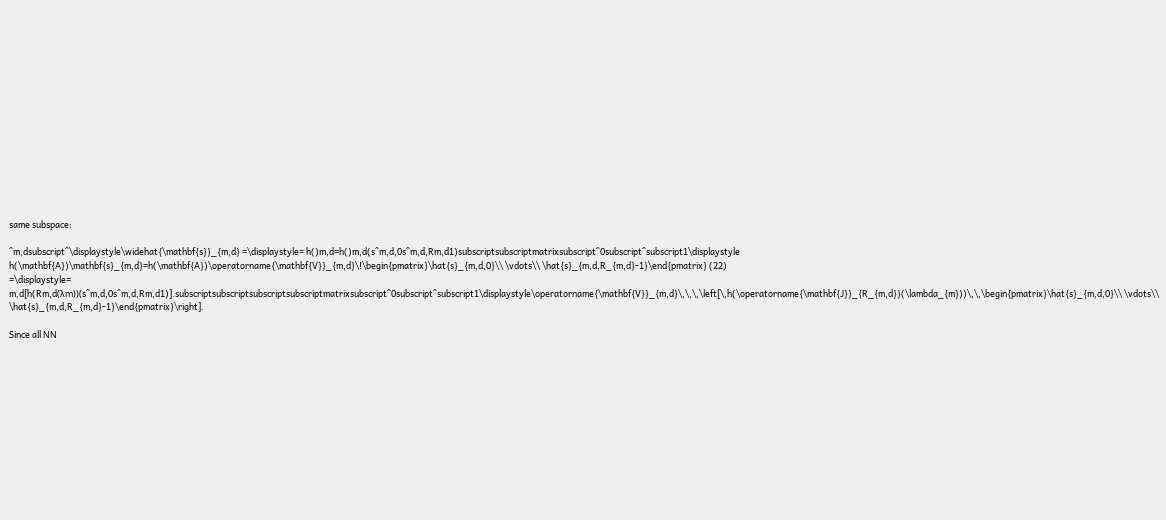same subspace:

^m,dsubscript^\displaystyle\widehat{\mathbf{s}}_{m,d} =\displaystyle= h()m,d=h()m,d(s^m,d,0s^m,d,Rm,d1)subscriptsubscriptmatrixsubscript^0subscript^subscript1\displaystyle h(\mathbf{A})\mathbf{s}_{m,d}=h(\mathbf{A})\operatorname{\mathbf{V}}_{m,d}\!\begin{pmatrix}\hat{s}_{m,d,0}\\ \vdots\\ \hat{s}_{m,d,R_{m,d}-1}\end{pmatrix} (22)
=\displaystyle= m,d[h(Rm,d(λm))(s^m,d,0s^m,d,Rm,d1)].subscriptsubscriptsubscriptsubscriptmatrixsubscript^0subscript^subscript1\displaystyle\operatorname{\mathbf{V}}_{m,d}\,\,\,\left[\,h(\operatorname{\mathbf{J}}_{R_{m,d}}(\lambda_{m}))\,\,\begin{pmatrix}\hat{s}_{m,d,0}\\ \vdots\\ \hat{s}_{m,d,R_{m,d}-1}\end{pmatrix}\right].

Since all NN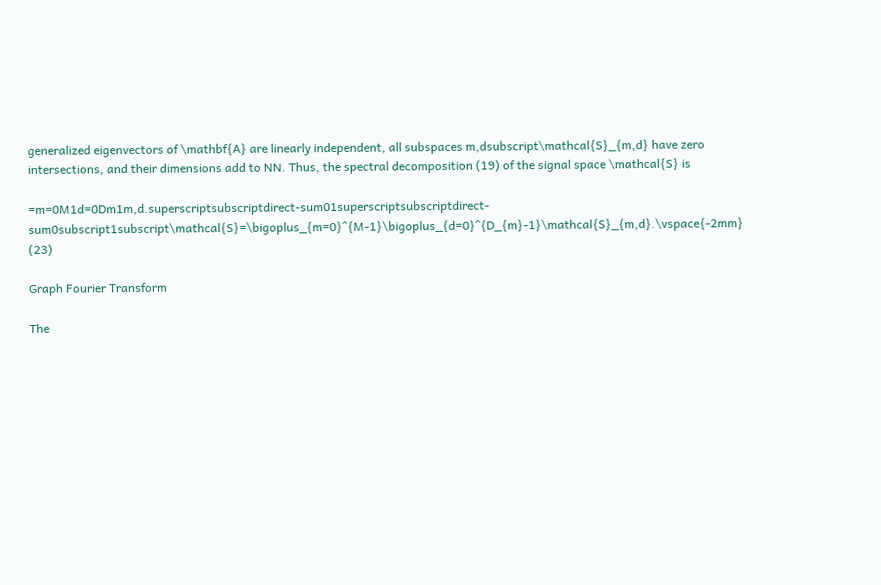generalized eigenvectors of \mathbf{A} are linearly independent, all subspaces m,dsubscript\mathcal{S}_{m,d} have zero intersections, and their dimensions add to NN. Thus, the spectral decomposition (19) of the signal space \mathcal{S} is

=m=0M1d=0Dm1m,d.superscriptsubscriptdirect-sum01superscriptsubscriptdirect-sum0subscript1subscript\mathcal{S}=\bigoplus_{m=0}^{M-1}\bigoplus_{d=0}^{D_{m}-1}\mathcal{S}_{m,d}.\vspace{-2mm} (23)

Graph Fourier Transform

The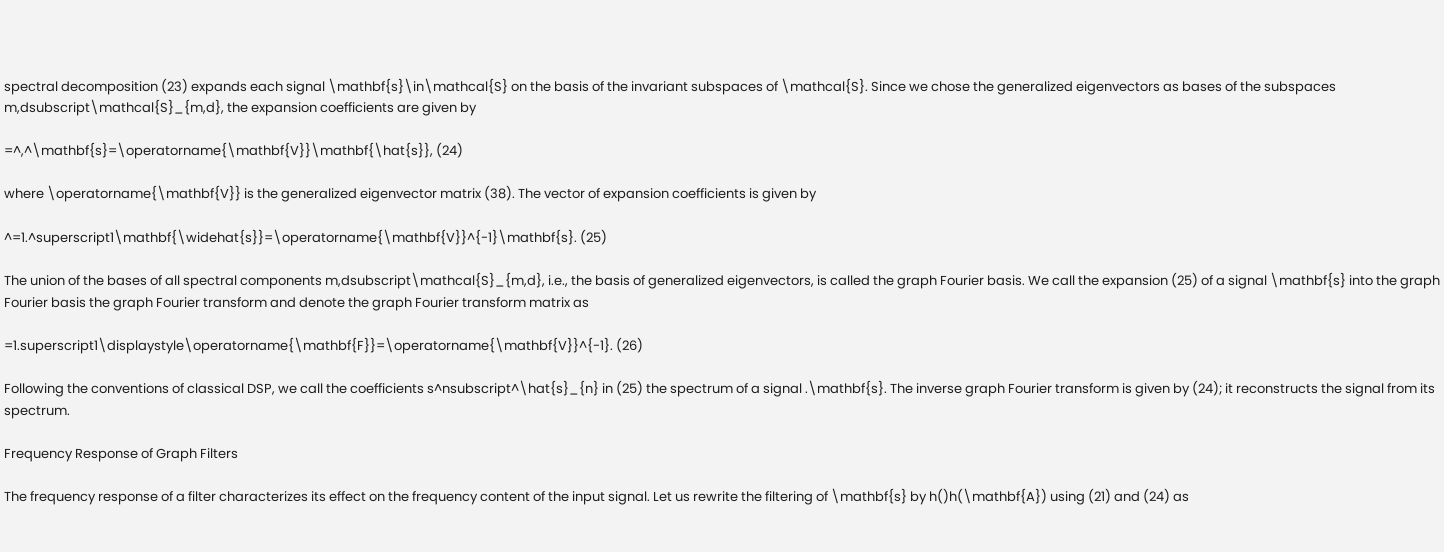spectral decomposition (23) expands each signal \mathbf{s}\in\mathcal{S} on the basis of the invariant subspaces of \mathcal{S}. Since we chose the generalized eigenvectors as bases of the subspaces m,dsubscript\mathcal{S}_{m,d}, the expansion coefficients are given by

=^,^\mathbf{s}=\operatorname{\mathbf{V}}\mathbf{\hat{s}}, (24)

where \operatorname{\mathbf{V}} is the generalized eigenvector matrix (38). The vector of expansion coefficients is given by

^=1.^superscript1\mathbf{\widehat{s}}=\operatorname{\mathbf{V}}^{-1}\mathbf{s}. (25)

The union of the bases of all spectral components m,dsubscript\mathcal{S}_{m,d}, i.e., the basis of generalized eigenvectors, is called the graph Fourier basis. We call the expansion (25) of a signal \mathbf{s} into the graph Fourier basis the graph Fourier transform and denote the graph Fourier transform matrix as

=1.superscript1\displaystyle\operatorname{\mathbf{F}}=\operatorname{\mathbf{V}}^{-1}. (26)

Following the conventions of classical DSP, we call the coefficients s^nsubscript^\hat{s}_{n} in (25) the spectrum of a signal .\mathbf{s}. The inverse graph Fourier transform is given by (24); it reconstructs the signal from its spectrum.

Frequency Response of Graph Filters

The frequency response of a filter characterizes its effect on the frequency content of the input signal. Let us rewrite the filtering of \mathbf{s} by h()h(\mathbf{A}) using (21) and (24) as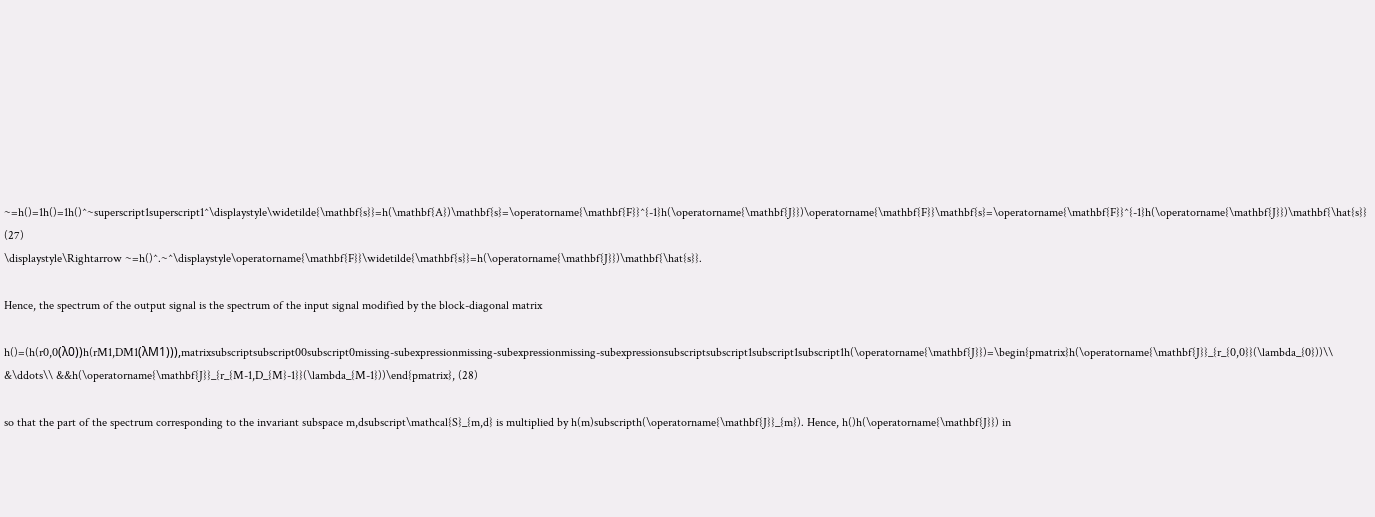~=h()=1h()=1h()^~superscript1superscript1^\displaystyle\widetilde{\mathbf{s}}=h(\mathbf{A})\mathbf{s}=\operatorname{\mathbf{F}}^{-1}h(\operatorname{\mathbf{J}})\operatorname{\mathbf{F}}\mathbf{s}=\operatorname{\mathbf{F}}^{-1}h(\operatorname{\mathbf{J}})\mathbf{\hat{s}} (27)
\displaystyle\Rightarrow ~=h()^.~^\displaystyle\operatorname{\mathbf{F}}\widetilde{\mathbf{s}}=h(\operatorname{\mathbf{J}})\mathbf{\hat{s}}.

Hence, the spectrum of the output signal is the spectrum of the input signal modified by the block-diagonal matrix

h()=(h(r0,0(λ0))h(rM1,DM1(λM1))),matrixsubscriptsubscript00subscript0missing-subexpressionmissing-subexpressionmissing-subexpressionsubscriptsubscript1subscript1subscript1h(\operatorname{\mathbf{J}})=\begin{pmatrix}h(\operatorname{\mathbf{J}}_{r_{0,0}}(\lambda_{0}))\\ &\ddots\\ &&h(\operatorname{\mathbf{J}}_{r_{M-1,D_{M}-1}}(\lambda_{M-1}))\end{pmatrix}, (28)

so that the part of the spectrum corresponding to the invariant subspace m,dsubscript\mathcal{S}_{m,d} is multiplied by h(m)subscripth(\operatorname{\mathbf{J}}_{m}). Hence, h()h(\operatorname{\mathbf{J}}) in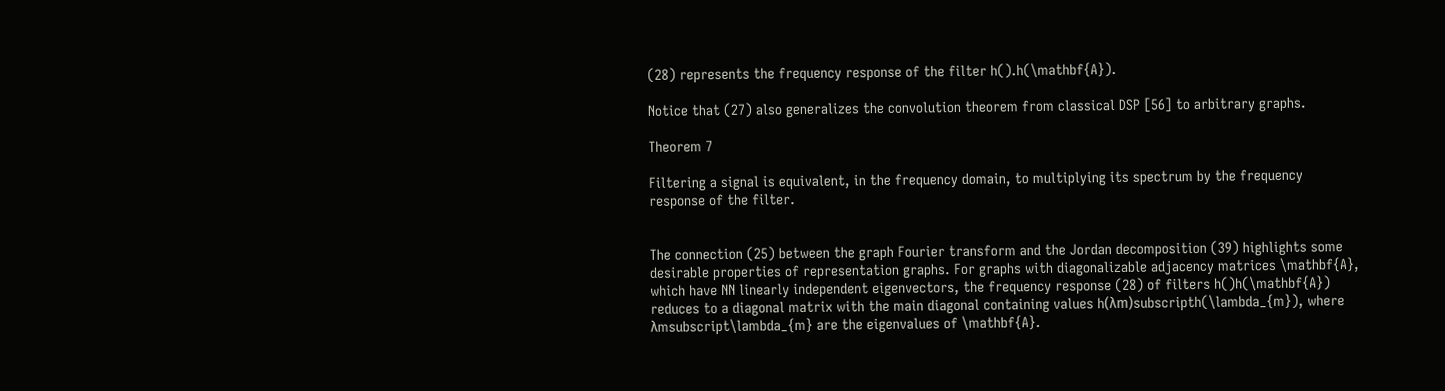(28) represents the frequency response of the filter h().h(\mathbf{A}).

Notice that (27) also generalizes the convolution theorem from classical DSP [56] to arbitrary graphs.

Theorem 7

Filtering a signal is equivalent, in the frequency domain, to multiplying its spectrum by the frequency response of the filter.


The connection (25) between the graph Fourier transform and the Jordan decomposition (39) highlights some desirable properties of representation graphs. For graphs with diagonalizable adjacency matrices \mathbf{A}, which have NN linearly independent eigenvectors, the frequency response (28) of filters h()h(\mathbf{A}) reduces to a diagonal matrix with the main diagonal containing values h(λm)subscripth(\lambda_{m}), where λmsubscript\lambda_{m} are the eigenvalues of \mathbf{A}.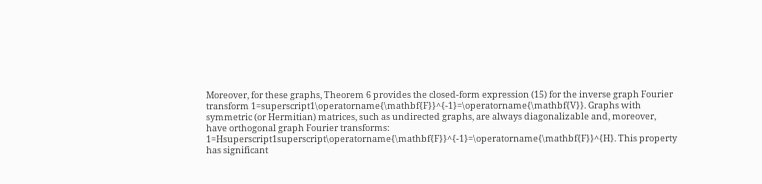Moreover, for these graphs, Theorem 6 provides the closed-form expression (15) for the inverse graph Fourier transform 1=superscript1\operatorname{\mathbf{F}}^{-1}=\operatorname{\mathbf{V}}. Graphs with symmetric (or Hermitian) matrices, such as undirected graphs, are always diagonalizable and, moreover, have orthogonal graph Fourier transforms: 1=Hsuperscript1superscript\operatorname{\mathbf{F}}^{-1}=\operatorname{\mathbf{F}}^{H}. This property has significant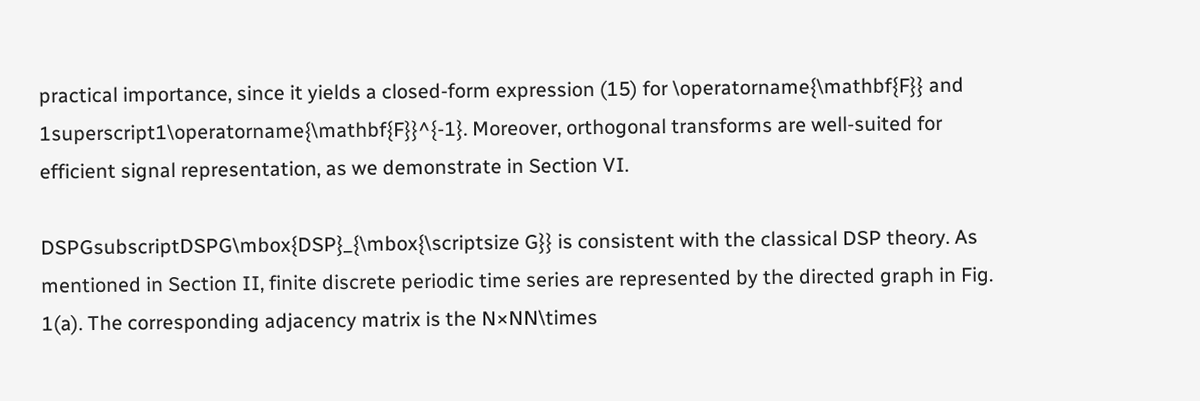practical importance, since it yields a closed-form expression (15) for \operatorname{\mathbf{F}} and 1superscript1\operatorname{\mathbf{F}}^{-1}. Moreover, orthogonal transforms are well-suited for efficient signal representation, as we demonstrate in Section VI.

DSPGsubscriptDSPG\mbox{DSP}_{\mbox{\scriptsize G}} is consistent with the classical DSP theory. As mentioned in Section II, finite discrete periodic time series are represented by the directed graph in Fig. 1(a). The corresponding adjacency matrix is the N×NN\times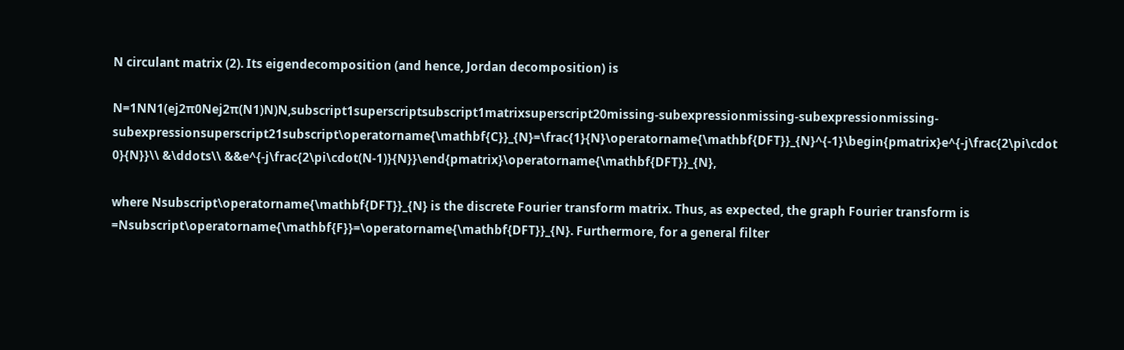N circulant matrix (2). Its eigendecomposition (and hence, Jordan decomposition) is

N=1NN1(ej2π0Nej2π(N1)N)N,subscript1superscriptsubscript1matrixsuperscript20missing-subexpressionmissing-subexpressionmissing-subexpressionsuperscript21subscript\operatorname{\mathbf{C}}_{N}=\frac{1}{N}\operatorname{\mathbf{DFT}}_{N}^{-1}\begin{pmatrix}e^{-j\frac{2\pi\cdot 0}{N}}\\ &\ddots\\ &&e^{-j\frac{2\pi\cdot(N-1)}{N}}\end{pmatrix}\operatorname{\mathbf{DFT}}_{N},

where Nsubscript\operatorname{\mathbf{DFT}}_{N} is the discrete Fourier transform matrix. Thus, as expected, the graph Fourier transform is =Nsubscript\operatorname{\mathbf{F}}=\operatorname{\mathbf{DFT}}_{N}. Furthermore, for a general filter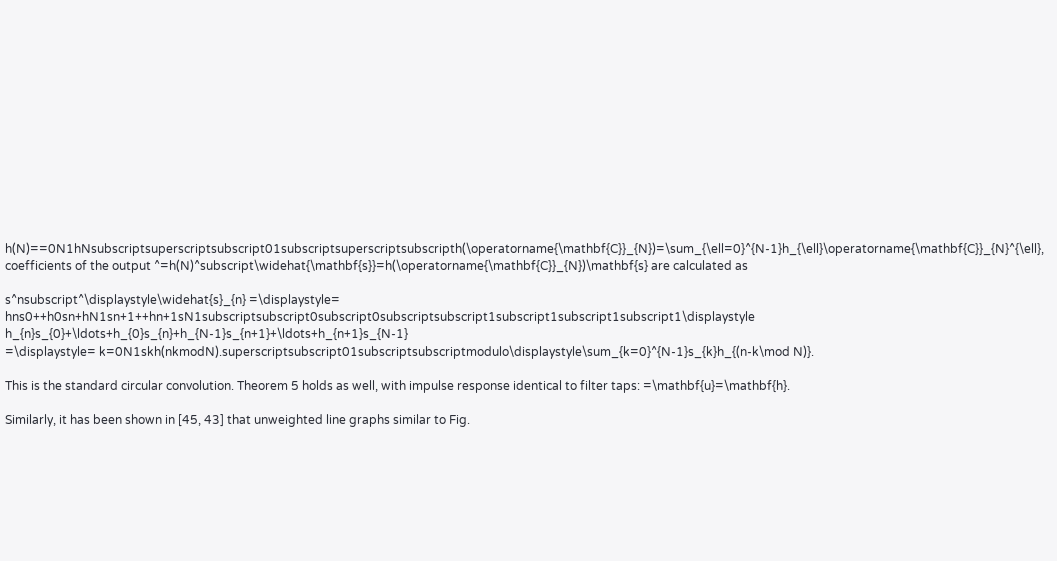h(N)==0N1hNsubscriptsuperscriptsubscript01subscriptsuperscriptsubscripth(\operatorname{\mathbf{C}}_{N})=\sum_{\ell=0}^{N-1}h_{\ell}\operatorname{\mathbf{C}}_{N}^{\ell}, coefficients of the output ^=h(N)^subscript\widehat{\mathbf{s}}=h(\operatorname{\mathbf{C}}_{N})\mathbf{s} are calculated as

s^nsubscript^\displaystyle\widehat{s}_{n} =\displaystyle= hns0++h0sn+hN1sn+1++hn+1sN1subscriptsubscript0subscript0subscriptsubscript1subscript1subscript1subscript1\displaystyle h_{n}s_{0}+\ldots+h_{0}s_{n}+h_{N-1}s_{n+1}+\ldots+h_{n+1}s_{N-1}
=\displaystyle= k=0N1skh(nkmodN).superscriptsubscript01subscriptsubscriptmodulo\displaystyle\sum_{k=0}^{N-1}s_{k}h_{(n-k\mod N)}.

This is the standard circular convolution. Theorem 5 holds as well, with impulse response identical to filter taps: =\mathbf{u}=\mathbf{h}.

Similarly, it has been shown in [45, 43] that unweighted line graphs similar to Fig.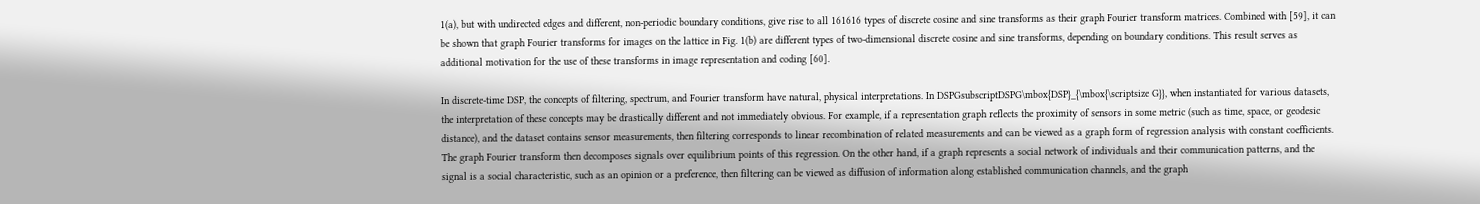1(a), but with undirected edges and different, non-periodic boundary conditions, give rise to all 161616 types of discrete cosine and sine transforms as their graph Fourier transform matrices. Combined with [59], it can be shown that graph Fourier transforms for images on the lattice in Fig. 1(b) are different types of two-dimensional discrete cosine and sine transforms, depending on boundary conditions. This result serves as additional motivation for the use of these transforms in image representation and coding [60].

In discrete-time DSP, the concepts of filtering, spectrum, and Fourier transform have natural, physical interpretations. In DSPGsubscriptDSPG\mbox{DSP}_{\mbox{\scriptsize G}}, when instantiated for various datasets, the interpretation of these concepts may be drastically different and not immediately obvious. For example, if a representation graph reflects the proximity of sensors in some metric (such as time, space, or geodesic distance), and the dataset contains sensor measurements, then filtering corresponds to linear recombination of related measurements and can be viewed as a graph form of regression analysis with constant coefficients. The graph Fourier transform then decomposes signals over equilibrium points of this regression. On the other hand, if a graph represents a social network of individuals and their communication patterns, and the signal is a social characteristic, such as an opinion or a preference, then filtering can be viewed as diffusion of information along established communication channels, and the graph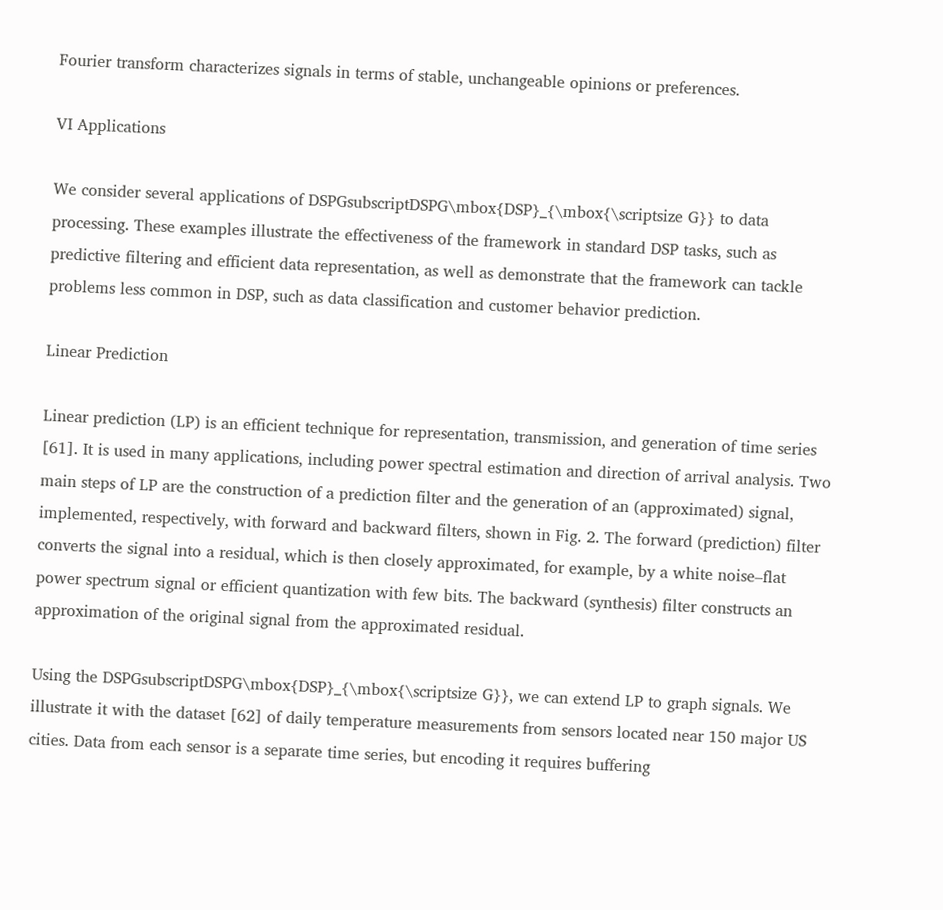Fourier transform characterizes signals in terms of stable, unchangeable opinions or preferences.

VI Applications

We consider several applications of DSPGsubscriptDSPG\mbox{DSP}_{\mbox{\scriptsize G}} to data processing. These examples illustrate the effectiveness of the framework in standard DSP tasks, such as predictive filtering and efficient data representation, as well as demonstrate that the framework can tackle problems less common in DSP, such as data classification and customer behavior prediction.

Linear Prediction

Linear prediction (LP) is an efficient technique for representation, transmission, and generation of time series [61]. It is used in many applications, including power spectral estimation and direction of arrival analysis. Two main steps of LP are the construction of a prediction filter and the generation of an (approximated) signal, implemented, respectively, with forward and backward filters, shown in Fig. 2. The forward (prediction) filter converts the signal into a residual, which is then closely approximated, for example, by a white noise–flat power spectrum signal or efficient quantization with few bits. The backward (synthesis) filter constructs an approximation of the original signal from the approximated residual.

Using the DSPGsubscriptDSPG\mbox{DSP}_{\mbox{\scriptsize G}}, we can extend LP to graph signals. We illustrate it with the dataset [62] of daily temperature measurements from sensors located near 150 major US cities. Data from each sensor is a separate time series, but encoding it requires buffering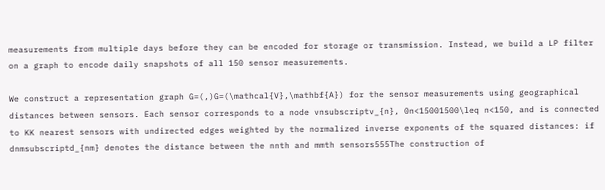measurements from multiple days before they can be encoded for storage or transmission. Instead, we build a LP filter on a graph to encode daily snapshots of all 150 sensor measurements.

We construct a representation graph G=(,)G=(\mathcal{V},\mathbf{A}) for the sensor measurements using geographical distances between sensors. Each sensor corresponds to a node vnsubscriptv_{n}, 0n<15001500\leq n<150, and is connected to KK nearest sensors with undirected edges weighted by the normalized inverse exponents of the squared distances: if dnmsubscriptd_{nm} denotes the distance between the nnth and mmth sensors555The construction of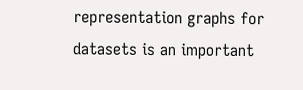representation graphs for datasets is an important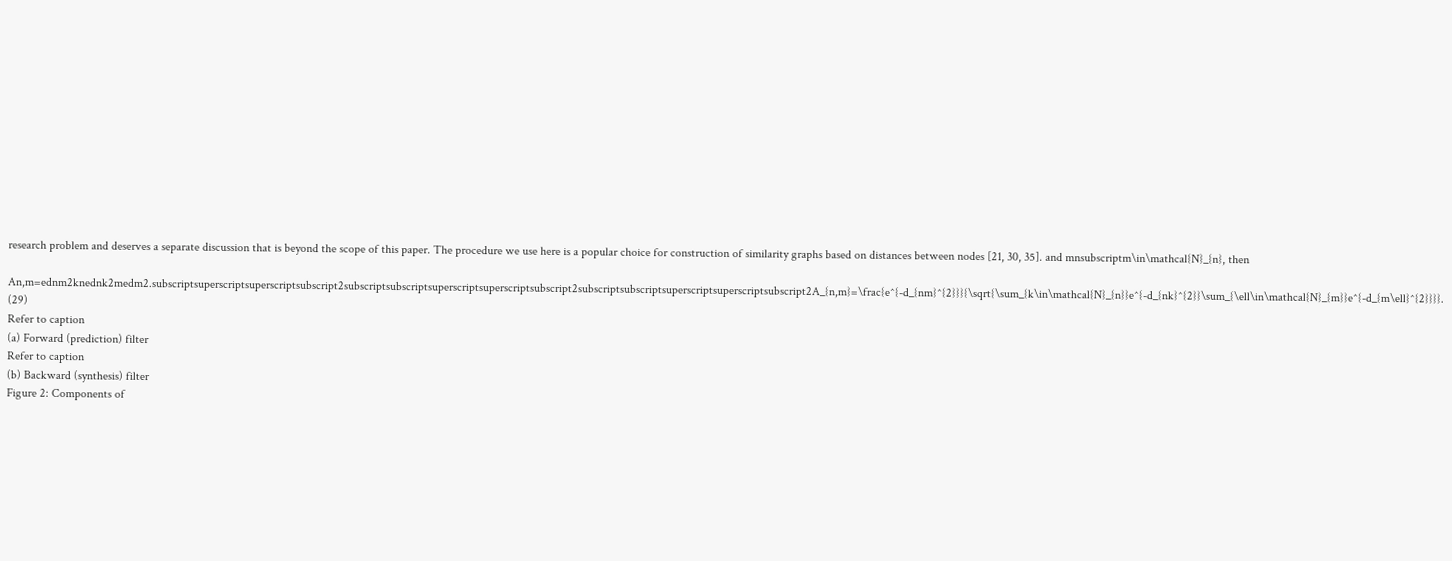research problem and deserves a separate discussion that is beyond the scope of this paper. The procedure we use here is a popular choice for construction of similarity graphs based on distances between nodes [21, 30, 35]. and mnsubscriptm\in\mathcal{N}_{n}, then

An,m=ednm2knednk2medm2.subscriptsuperscriptsuperscriptsubscript2subscriptsubscriptsuperscriptsuperscriptsubscript2subscriptsubscriptsuperscriptsuperscriptsubscript2A_{n,m}=\frac{e^{-d_{nm}^{2}}}{\sqrt{\sum_{k\in\mathcal{N}_{n}}e^{-d_{nk}^{2}}\sum_{\ell\in\mathcal{N}_{m}}e^{-d_{m\ell}^{2}}}}. (29)
Refer to caption
(a) Forward (prediction) filter
Refer to caption
(b) Backward (synthesis) filter
Figure 2: Components of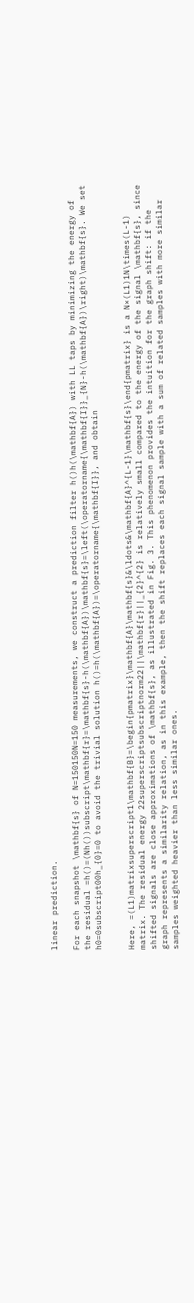linear prediction.

For each snapshot \mathbf{s} of N=150150N=150 measurements, we construct a prediction filter h()h(\mathbf{A}) with LL taps by minimizing the energy of the residual =h()=(Nh())subscript\mathbf{r}=\mathbf{s}-h(\mathbf{A})\mathbf{s}=\left(\operatorname{\mathbf{I}}_{N}-h(\mathbf{A})\right)\mathbf{s}. We set h0=0subscript00h_{0}=0 to avoid the trivial solution h()=h(\mathbf{A})=\operatorname{\mathbf{I}}, and obtain


Here, =(L1)matrixsuperscript1\mathbf{B}=\begin{pmatrix}\mathbf{A}\mathbf{s}&\ldots&\mathbf{A}^{L-1}\mathbf{s}\end{pmatrix} is a N×(L1)1N\times(L-1) matrix. The residual energy 22superscriptsubscriptnorm22||\mathbf{r}||_{2}^{2} is relatively small compared to the energy of the signal \mathbf{s}, since shifted signals are close approximations of \mathbf{s}, as illustrated in Fig. 3. This phenomenon provides the intuition for the graph shift: if the graph represents a similarity relation, as in this example, then the shift replaces each signal sample with a sum of related samples with more similar samples weighted heavier than less similar ones.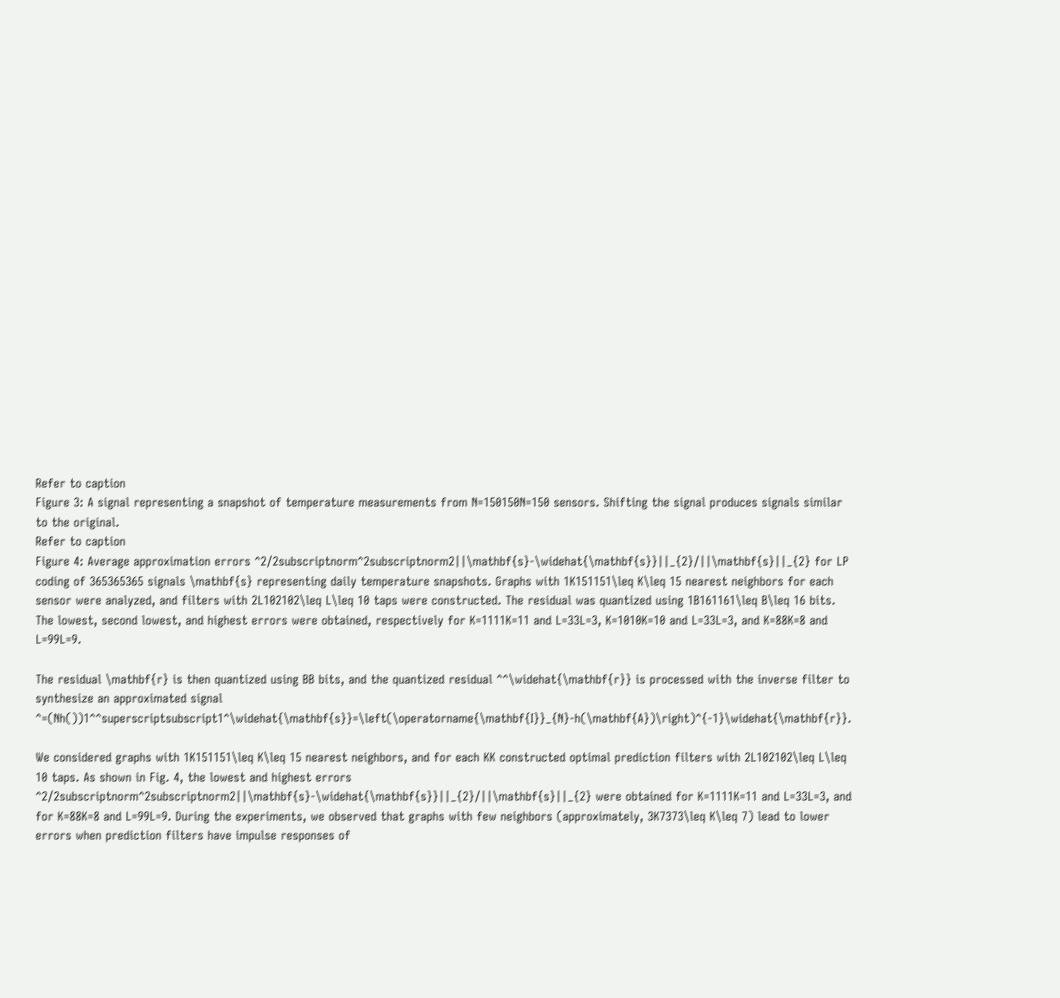Refer to caption
Figure 3: A signal representing a snapshot of temperature measurements from N=150150N=150 sensors. Shifting the signal produces signals similar to the original.
Refer to caption
Figure 4: Average approximation errors ^2/2subscriptnorm^2subscriptnorm2||\mathbf{s}-\widehat{\mathbf{s}}||_{2}/||\mathbf{s}||_{2} for LP coding of 365365365 signals \mathbf{s} representing daily temperature snapshots. Graphs with 1K151151\leq K\leq 15 nearest neighbors for each sensor were analyzed, and filters with 2L102102\leq L\leq 10 taps were constructed. The residual was quantized using 1B161161\leq B\leq 16 bits. The lowest, second lowest, and highest errors were obtained, respectively for K=1111K=11 and L=33L=3, K=1010K=10 and L=33L=3, and K=88K=8 and L=99L=9.

The residual \mathbf{r} is then quantized using BB bits, and the quantized residual ^^\widehat{\mathbf{r}} is processed with the inverse filter to synthesize an approximated signal ^=(Nh())1^^superscriptsubscript1^\widehat{\mathbf{s}}=\left(\operatorname{\mathbf{I}}_{N}-h(\mathbf{A})\right)^{-1}\widehat{\mathbf{r}}.

We considered graphs with 1K151151\leq K\leq 15 nearest neighbors, and for each KK constructed optimal prediction filters with 2L102102\leq L\leq 10 taps. As shown in Fig. 4, the lowest and highest errors ^2/2subscriptnorm^2subscriptnorm2||\mathbf{s}-\widehat{\mathbf{s}}||_{2}/||\mathbf{s}||_{2} were obtained for K=1111K=11 and L=33L=3, and for K=88K=8 and L=99L=9. During the experiments, we observed that graphs with few neighbors (approximately, 3K7373\leq K\leq 7) lead to lower errors when prediction filters have impulse responses of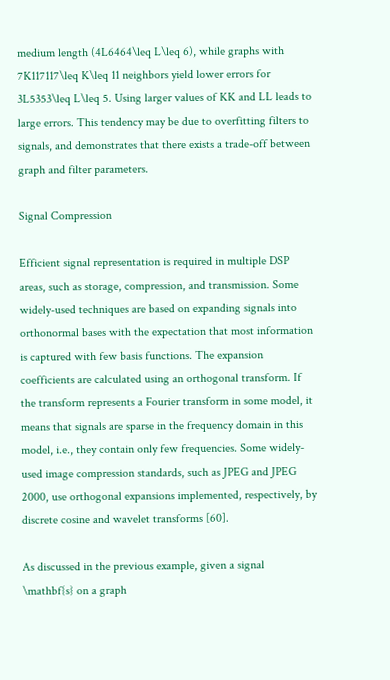medium length (4L6464\leq L\leq 6), while graphs with 7K117117\leq K\leq 11 neighbors yield lower errors for 3L5353\leq L\leq 5. Using larger values of KK and LL leads to large errors. This tendency may be due to overfitting filters to signals, and demonstrates that there exists a trade-off between graph and filter parameters.

Signal Compression

Efficient signal representation is required in multiple DSP areas, such as storage, compression, and transmission. Some widely-used techniques are based on expanding signals into orthonormal bases with the expectation that most information is captured with few basis functions. The expansion coefficients are calculated using an orthogonal transform. If the transform represents a Fourier transform in some model, it means that signals are sparse in the frequency domain in this model, i.e., they contain only few frequencies. Some widely-used image compression standards, such as JPEG and JPEG 2000, use orthogonal expansions implemented, respectively, by discrete cosine and wavelet transforms [60].

As discussed in the previous example, given a signal \mathbf{s} on a graph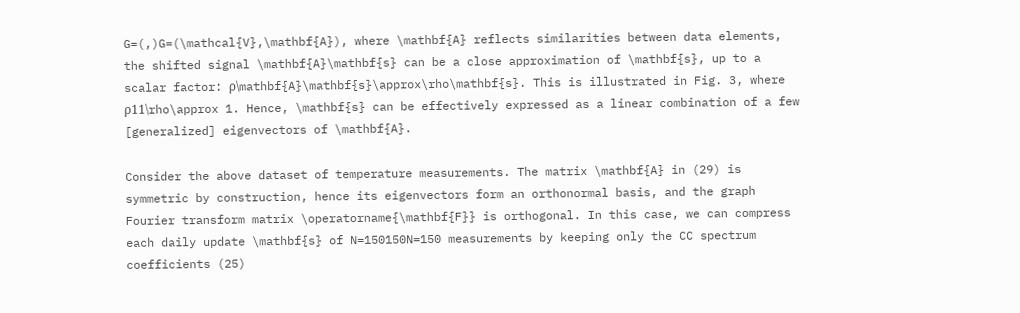G=(,)G=(\mathcal{V},\mathbf{A}), where \mathbf{A} reflects similarities between data elements, the shifted signal \mathbf{A}\mathbf{s} can be a close approximation of \mathbf{s}, up to a scalar factor: ρ\mathbf{A}\mathbf{s}\approx\rho\mathbf{s}. This is illustrated in Fig. 3, where ρ11\rho\approx 1. Hence, \mathbf{s} can be effectively expressed as a linear combination of a few [generalized] eigenvectors of \mathbf{A}.

Consider the above dataset of temperature measurements. The matrix \mathbf{A} in (29) is symmetric by construction, hence its eigenvectors form an orthonormal basis, and the graph Fourier transform matrix \operatorname{\mathbf{F}} is orthogonal. In this case, we can compress each daily update \mathbf{s} of N=150150N=150 measurements by keeping only the CC spectrum coefficients (25)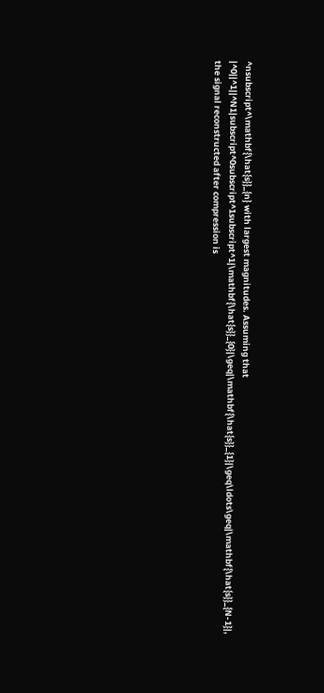^nsubscript^\mathbf{\hat{s}}_{n} with largest magnitudes. Assuming that |^0||^1||^N1|subscript^0subscript^1subscript^1|\mathbf{\hat{s}}_{0}|\geq|\mathbf{\hat{s}}_{1}|\geq\ldots\geq|\mathbf{\hat{s}}_{N-1}|, the signal reconstructed after compression is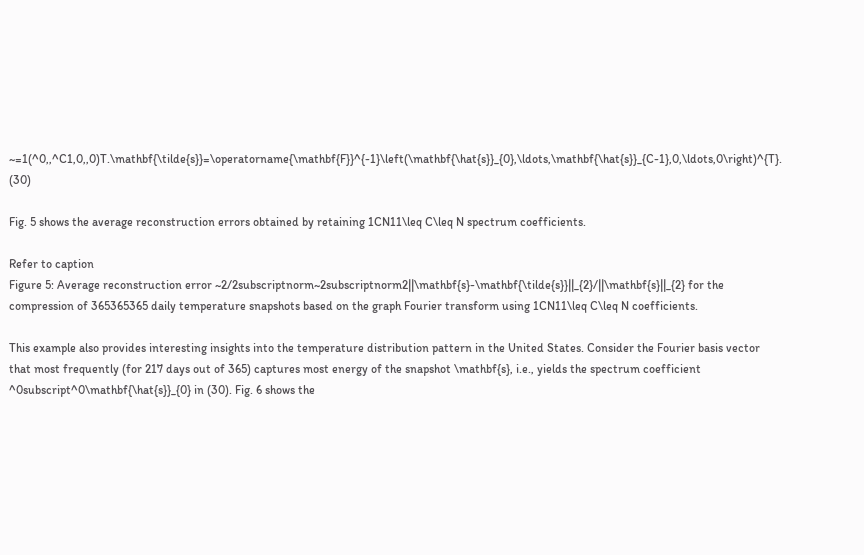~=1(^0,,^C1,0,,0)T.\mathbf{\tilde{s}}=\operatorname{\mathbf{F}}^{-1}\left(\mathbf{\hat{s}}_{0},\ldots,\mathbf{\hat{s}}_{C-1},0,\ldots,0\right)^{T}. (30)

Fig. 5 shows the average reconstruction errors obtained by retaining 1CN11\leq C\leq N spectrum coefficients.

Refer to caption
Figure 5: Average reconstruction error ~2/2subscriptnorm~2subscriptnorm2||\mathbf{s}-\mathbf{\tilde{s}}||_{2}/||\mathbf{s}||_{2} for the compression of 365365365 daily temperature snapshots based on the graph Fourier transform using 1CN11\leq C\leq N coefficients.

This example also provides interesting insights into the temperature distribution pattern in the United States. Consider the Fourier basis vector that most frequently (for 217 days out of 365) captures most energy of the snapshot \mathbf{s}, i.e., yields the spectrum coefficient ^0subscript^0\mathbf{\hat{s}}_{0} in (30). Fig. 6 shows the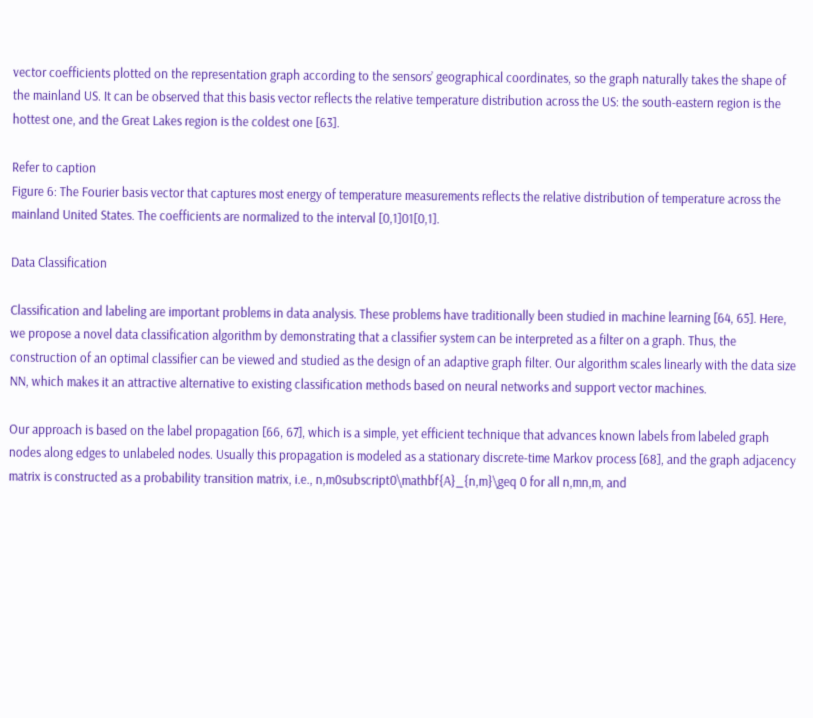vector coefficients plotted on the representation graph according to the sensors’ geographical coordinates, so the graph naturally takes the shape of the mainland US. It can be observed that this basis vector reflects the relative temperature distribution across the US: the south-eastern region is the hottest one, and the Great Lakes region is the coldest one [63].

Refer to caption
Figure 6: The Fourier basis vector that captures most energy of temperature measurements reflects the relative distribution of temperature across the mainland United States. The coefficients are normalized to the interval [0,1]01[0,1].

Data Classification

Classification and labeling are important problems in data analysis. These problems have traditionally been studied in machine learning [64, 65]. Here, we propose a novel data classification algorithm by demonstrating that a classifier system can be interpreted as a filter on a graph. Thus, the construction of an optimal classifier can be viewed and studied as the design of an adaptive graph filter. Our algorithm scales linearly with the data size NN, which makes it an attractive alternative to existing classification methods based on neural networks and support vector machines.

Our approach is based on the label propagation [66, 67], which is a simple, yet efficient technique that advances known labels from labeled graph nodes along edges to unlabeled nodes. Usually this propagation is modeled as a stationary discrete-time Markov process [68], and the graph adjacency matrix is constructed as a probability transition matrix, i.e., n,m0subscript0\mathbf{A}_{n,m}\geq 0 for all n,mn,m, and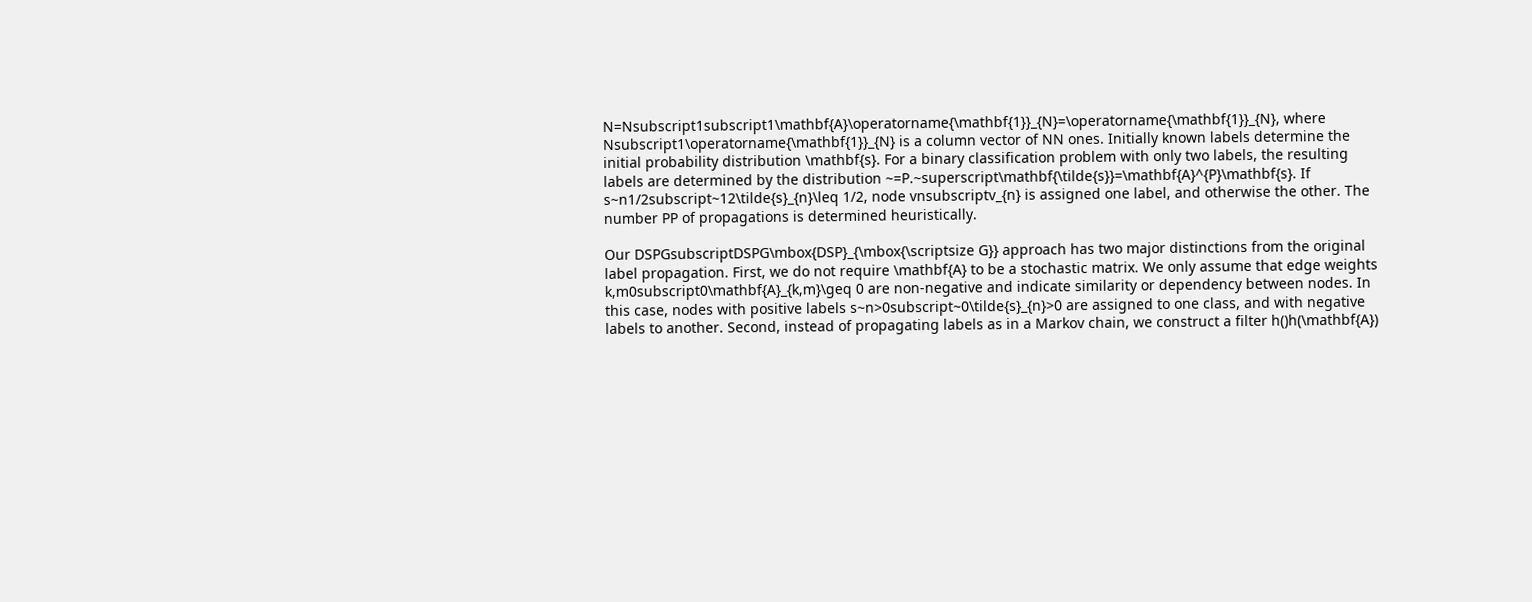N=Nsubscript1subscript1\mathbf{A}\operatorname{\mathbf{1}}_{N}=\operatorname{\mathbf{1}}_{N}, where Nsubscript1\operatorname{\mathbf{1}}_{N} is a column vector of NN ones. Initially known labels determine the initial probability distribution \mathbf{s}. For a binary classification problem with only two labels, the resulting labels are determined by the distribution ~=P.~superscript\mathbf{\tilde{s}}=\mathbf{A}^{P}\mathbf{s}. If s~n1/2subscript~12\tilde{s}_{n}\leq 1/2, node vnsubscriptv_{n} is assigned one label, and otherwise the other. The number PP of propagations is determined heuristically.

Our DSPGsubscriptDSPG\mbox{DSP}_{\mbox{\scriptsize G}} approach has two major distinctions from the original label propagation. First, we do not require \mathbf{A} to be a stochastic matrix. We only assume that edge weights k,m0subscript0\mathbf{A}_{k,m}\geq 0 are non-negative and indicate similarity or dependency between nodes. In this case, nodes with positive labels s~n>0subscript~0\tilde{s}_{n}>0 are assigned to one class, and with negative labels to another. Second, instead of propagating labels as in a Markov chain, we construct a filter h()h(\mathbf{A})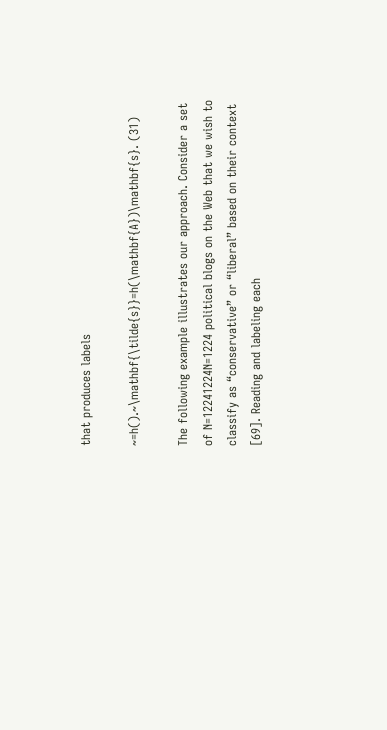that produces labels

~=h().~\mathbf{\tilde{s}}=h(\mathbf{A})\mathbf{s}. (31)

The following example illustrates our approach. Consider a set of N=12241224N=1224 political blogs on the Web that we wish to classify as “conservative” or “liberal” based on their context [69]. Reading and labeling each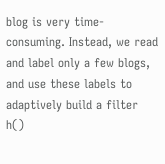blog is very time-consuming. Instead, we read and label only a few blogs, and use these labels to adaptively build a filter h()